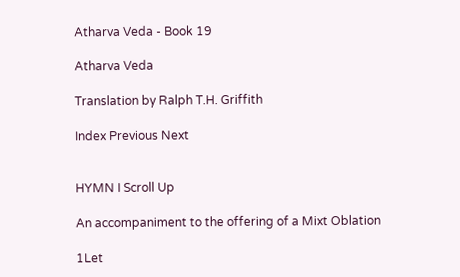Atharva Veda - Book 19

Atharva Veda

Translation by Ralph T.H. Griffith

Index Previous Next


HYMN I Scroll Up

An accompaniment to the offering of a Mixt Oblation

1Let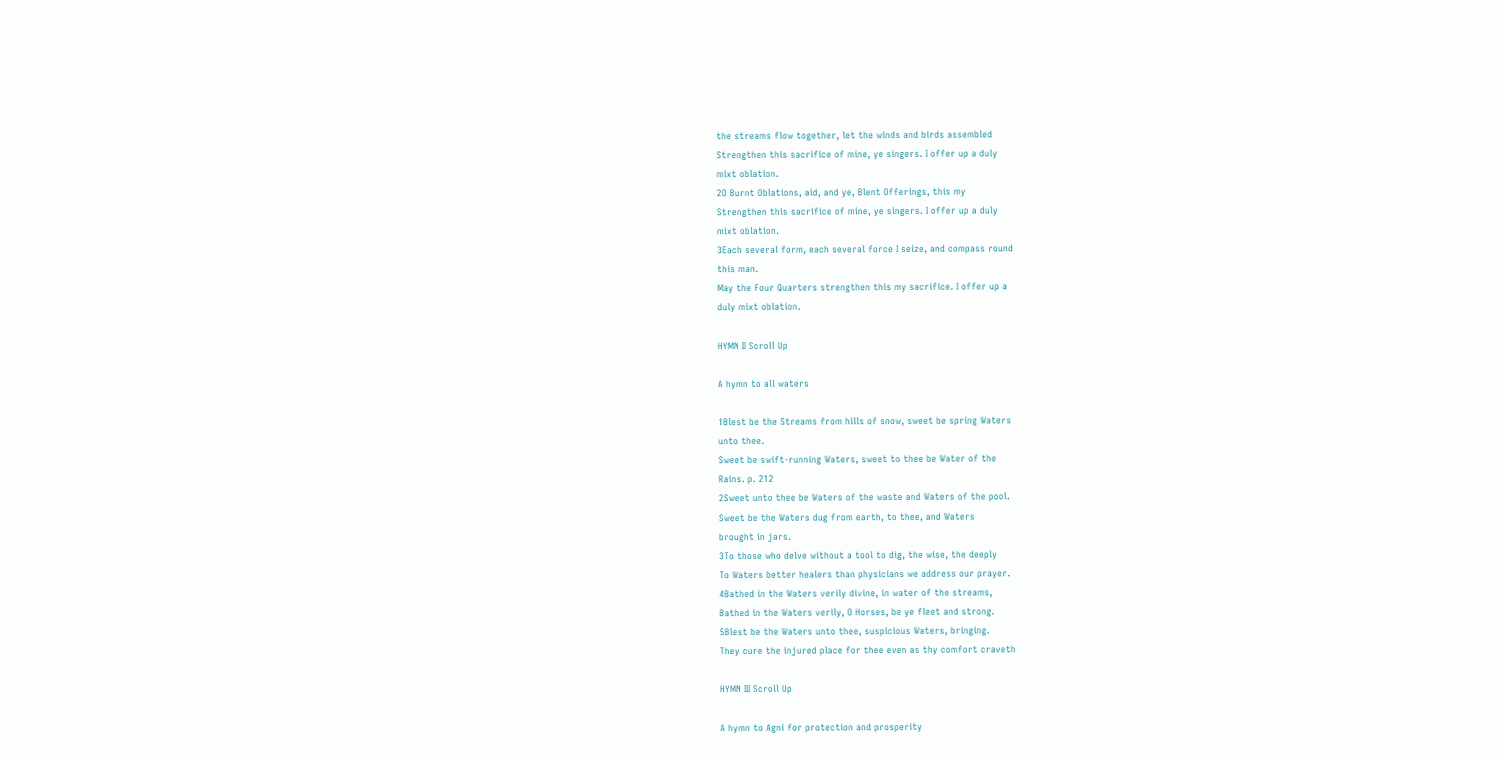the streams flow together, let the winds and birds assembled
Strengthen this sacrifice of mine, ye singers. I offer up a duly
mixt oblation.
2O Burnt Oblations, aid, and ye, Blent Offerings, this my
Strengthen this sacrifice of mine, ye singers. I offer up a duly
mixt oblation.
3Each several form, each several force I seize, and compass round
this man.
May the Four Quarters strengthen this my sacrifice. I offer up a
duly mixt oblation.

HYMN II Scroll Up

A hymn to all waters

1Blest be the Streams from hills of snow, sweet be spring Waters
unto thee.
Sweet be swift-running Waters, sweet to thee be Water of the
Rains. p. 212
2Sweet unto thee be Waters of the waste and Waters of the pool.
Sweet be the Waters dug from earth, to thee, and Waters
brought in jars.
3To those who delve without a tool to dig, the wise, the deeply
To Waters better healers than physicians we address our prayer.
4Bathed in the Waters verily divine, in water of the streams,
Bathed in the Waters verily, O Horses, be ye fleet and strong.
5Blest be the Waters unto thee, suspicious Waters, bringing.
They cure the injured place for thee even as thy comfort craveth

HYMN III Scroll Up

A hymn to Agni for protection and prosperity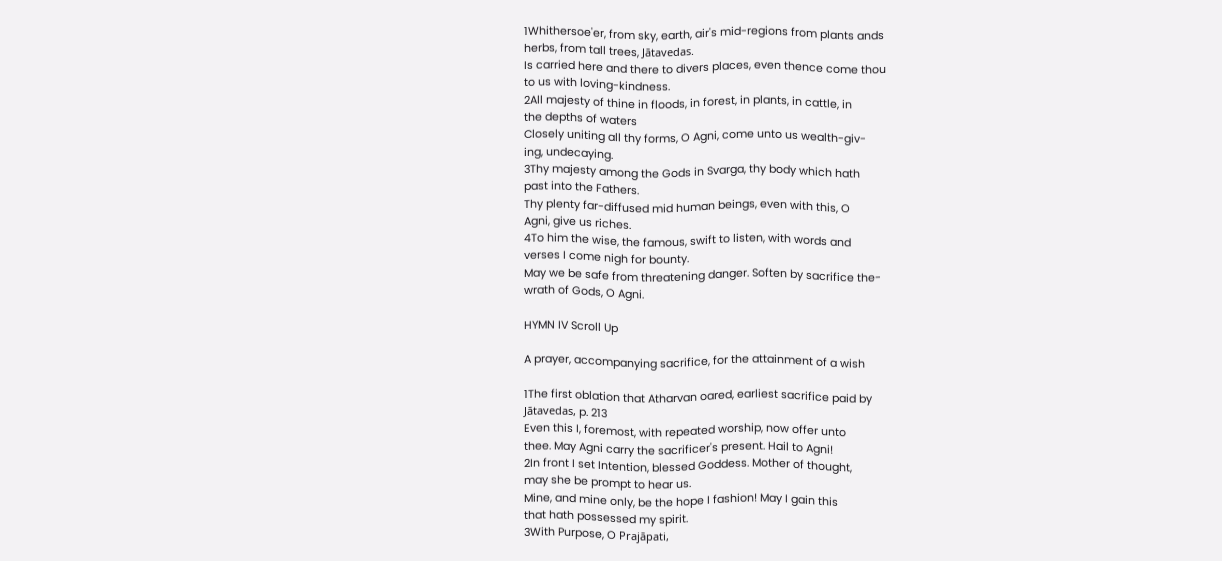1Whithersoe'er, from sky, earth, air's mid-regions from plants ands
herbs, from tall trees, Jātavedas.
Is carried here and there to divers places, even thence come thou
to us with loving-kindness.
2All majesty of thine in floods, in forest, in plants, in cattle, in
the depths of waters
Closely uniting all thy forms, O Agni, come unto us wealth-giv-
ing, undecaying.
3Thy majesty among the Gods in Svarga, thy body which hath
past into the Fathers.
Thy plenty far-diffused mid human beings, even with this, O
Agni, give us riches.
4To him the wise, the famous, swift to listen, with words and
verses I come nigh for bounty.
May we be safe from threatening danger. Soften by sacrifice the-
wrath of Gods, O Agni.

HYMN IV Scroll Up

A prayer, accompanying sacrifice, for the attainment of a wish

1The first oblation that Atharvan oared, earliest sacrifice paid by
Jātavedas, p. 213
Even this I, foremost, with repeated worship, now offer unto
thee. May Agni carry the sacrificer's present. Hail to Agni!
2In front I set Intention, blessed Goddess. Mother of thought,
may she be prompt to hear us.
Mine, and mine only, be the hope I fashion! May I gain this
that hath possessed my spirit.
3With Purpose, O Prajāpati,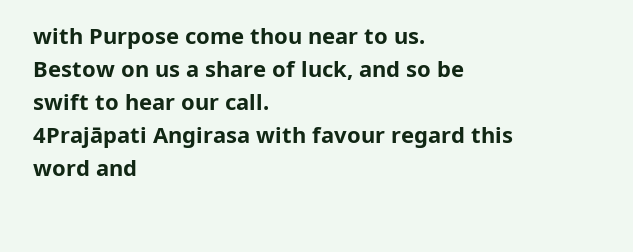with Purpose come thou near to us.
Bestow on us a share of luck, and so be swift to hear our call.
4Prajāpati Angirasa with favour regard this word and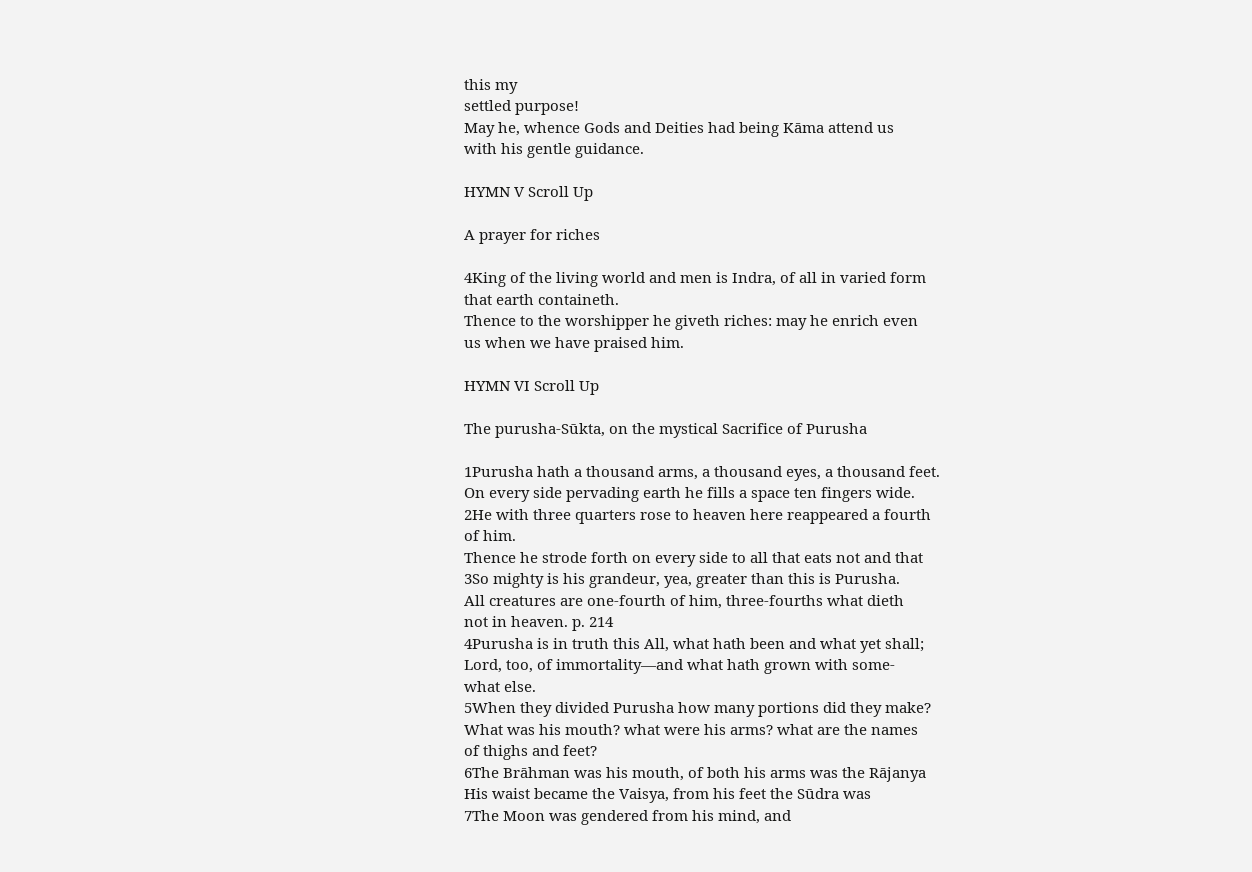this my
settled purpose!
May he, whence Gods and Deities had being Kāma attend us
with his gentle guidance.

HYMN V Scroll Up

A prayer for riches

4King of the living world and men is Indra, of all in varied form
that earth containeth.
Thence to the worshipper he giveth riches: may he enrich even
us when we have praised him.

HYMN VI Scroll Up

The purusha-Sūkta, on the mystical Sacrifice of Purusha

1Purusha hath a thousand arms, a thousand eyes, a thousand feet.
On every side pervading earth he fills a space ten fingers wide.
2He with three quarters rose to heaven here reappeared a fourth
of him.
Thence he strode forth on every side to all that eats not and that
3So mighty is his grandeur, yea, greater than this is Purusha.
All creatures are one-fourth of him, three-fourths what dieth
not in heaven. p. 214
4Purusha is in truth this All, what hath been and what yet shall;
Lord, too, of immortality—and what hath grown with some-
what else.
5When they divided Purusha how many portions did they make?
What was his mouth? what were his arms? what are the names
of thighs and feet?
6The Brāhman was his mouth, of both his arms was the Rājanya
His waist became the Vaisya, from his feet the Sūdra was
7The Moon was gendered from his mind, and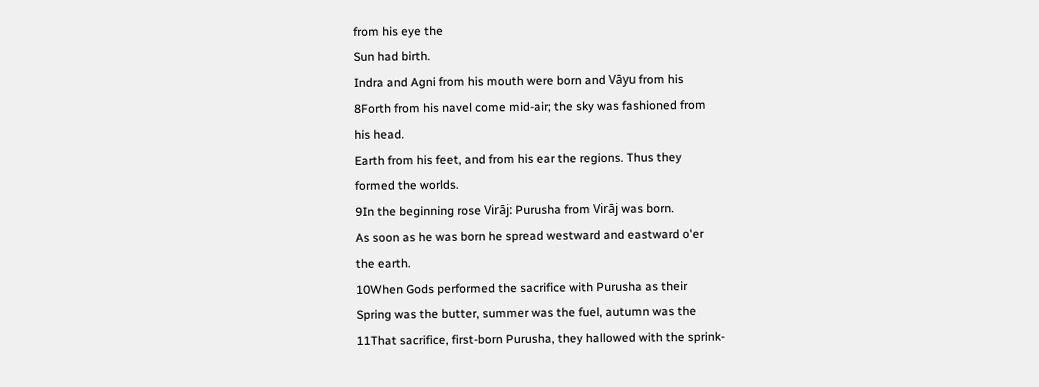from his eye the
Sun had birth.
Indra and Agni from his mouth were born and Vāyu from his
8Forth from his navel come mid-air; the sky was fashioned from
his head.
Earth from his feet, and from his ear the regions. Thus they
formed the worlds.
9In the beginning rose Virāj: Purusha from Virāj was born.
As soon as he was born he spread westward and eastward o'er
the earth.
10When Gods performed the sacrifice with Purusha as their
Spring was the butter, summer was the fuel, autumn was the
11That sacrifice, first-born Purusha, they hallowed with the sprink-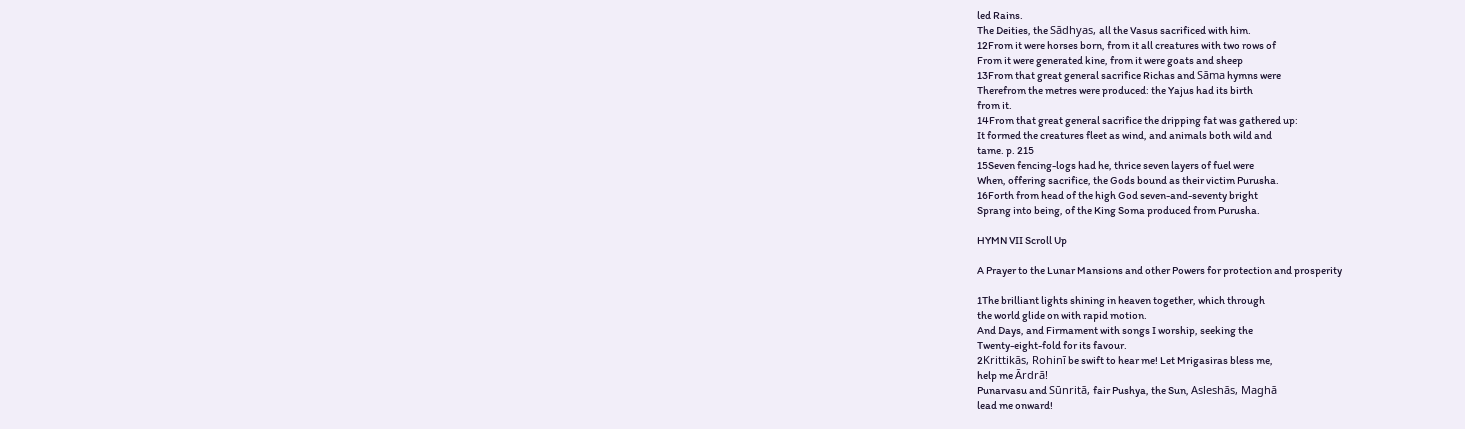led Rains.
The Deities, the Sādhyas, all the Vasus sacrificed with him.
12From it were horses born, from it all creatures with two rows of
From it were generated kine, from it were goats and sheep
13From that great general sacrifice Richas and Sāma hymns were
Therefrom the metres were produced: the Yajus had its birth
from it.
14From that great general sacrifice the dripping fat was gathered up:
It formed the creatures fleet as wind, and animals both wild and
tame. p. 215
15Seven fencing-logs had he, thrice seven layers of fuel were
When, offering sacrifice, the Gods bound as their victim Purusha.
16Forth from head of the high God seven-and-seventy bright
Sprang into being, of the King Soma produced from Purusha.

HYMN VII Scroll Up

A Prayer to the Lunar Mansions and other Powers for protection and prosperity

1The brilliant lights shining in heaven together, which through
the world glide on with rapid motion.
And Days, and Firmament with songs I worship, seeking the
Twenty-eight-fold for its favour.
2Krittikās, Rohinī be swift to hear me! Let Mrigasiras bless me,
help me Ārdrā!
Punarvasu and Sūnritā, fair Pushya, the Sun, Asleshās, Maghā
lead me onward!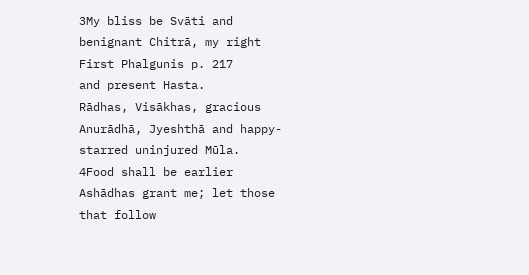3My bliss be Svāti and benignant Chitrā, my right First Phalgunis p. 217
and present Hasta.
Rādhas, Visākhas, gracious Anurādhā, Jyeshthā and happy-
starred uninjured Mūla.
4Food shall be earlier Ashādhas grant me; let those that follow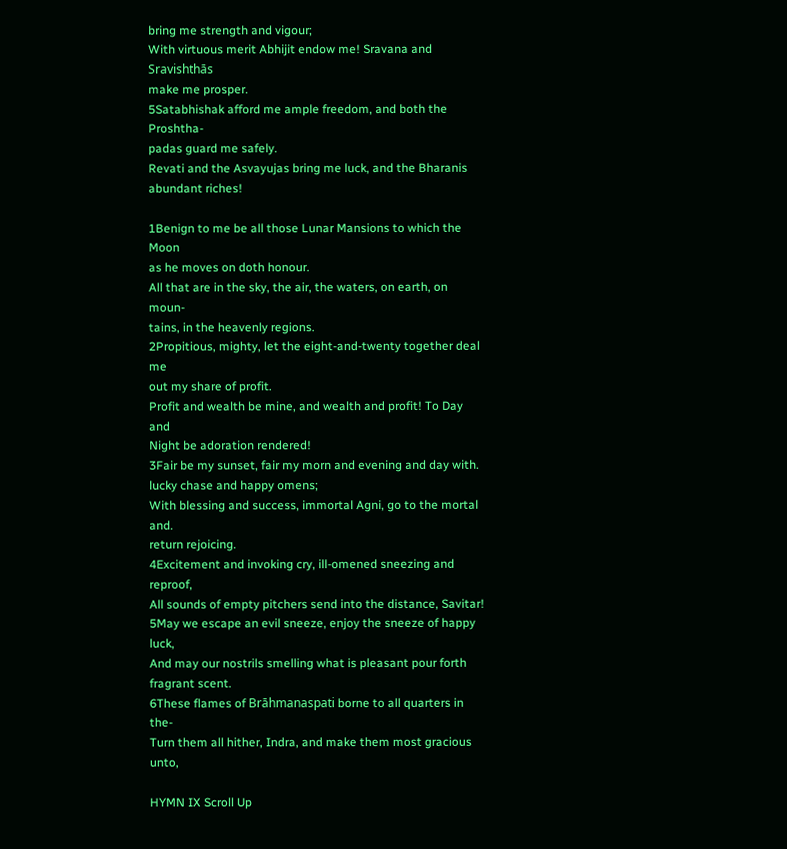bring me strength and vigour;
With virtuous merit Abhijit endow me! Sravana and Sravishthās
make me prosper.
5Satabhishak afford me ample freedom, and both the Proshtha-
padas guard me safely.
Revati and the Asvayujas bring me luck, and the Bharanis
abundant riches!

1Benign to me be all those Lunar Mansions to which the Moon
as he moves on doth honour.
All that are in the sky, the air, the waters, on earth, on moun-
tains, in the heavenly regions.
2Propitious, mighty, let the eight-and-twenty together deal me
out my share of profit.
Profit and wealth be mine, and wealth and profit! To Day and
Night be adoration rendered!
3Fair be my sunset, fair my morn and evening and day with.
lucky chase and happy omens;
With blessing and success, immortal Agni, go to the mortal and.
return rejoicing.
4Excitement and invoking cry, ill-omened sneezing and reproof,
All sounds of empty pitchers send into the distance, Savitar!
5May we escape an evil sneeze, enjoy the sneeze of happy luck,
And may our nostrils smelling what is pleasant pour forth
fragrant scent.
6These flames of Brāhmanaspati borne to all quarters in the-
Turn them all hither, Indra, and make them most gracious unto,

HYMN IX Scroll Up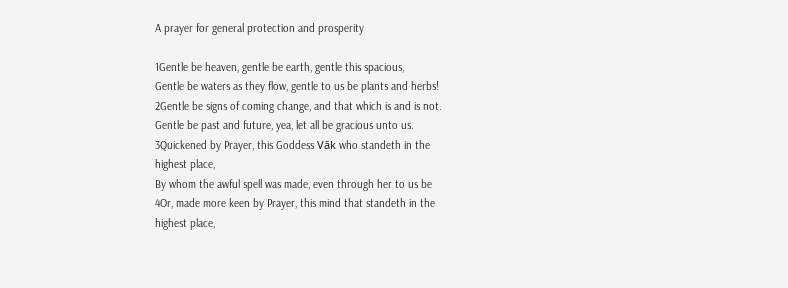A prayer for general protection and prosperity

1Gentle be heaven, gentle be earth, gentle this spacious,
Gentle be waters as they flow, gentle to us be plants and herbs!
2Gentle be signs of coming change, and that which is and is not.
Gentle be past and future, yea, let all be gracious unto us.
3Quickened by Prayer, this Goddess Vāk who standeth in the
highest place,
By whom the awful spell was made, even through her to us be
4Or, made more keen by Prayer, this mind that standeth in the
highest place,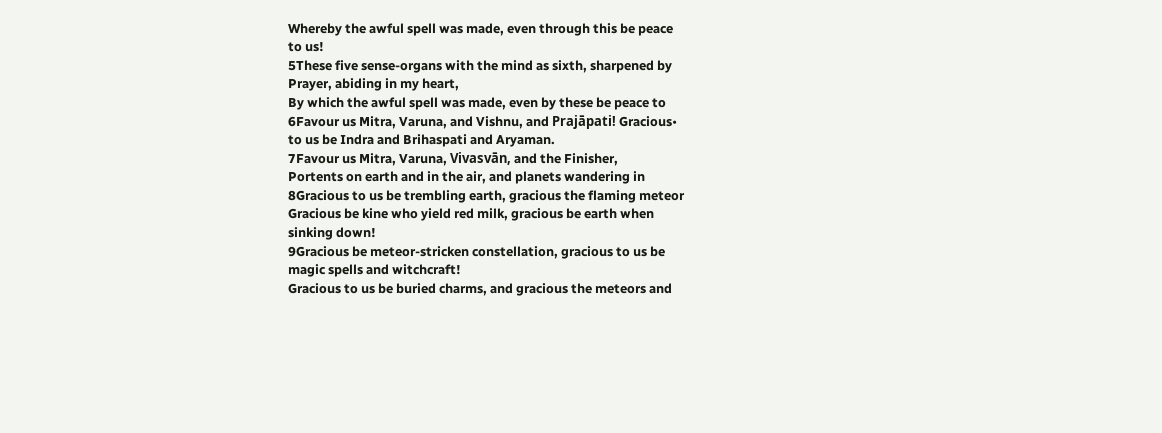Whereby the awful spell was made, even through this be peace
to us!
5These five sense-organs with the mind as sixth, sharpened by
Prayer, abiding in my heart,
By which the awful spell was made, even by these be peace to
6Favour us Mitra, Varuna, and Vishnu, and Prajāpati! Gracious•
to us be Indra and Brihaspati and Aryaman.
7Favour us Mitra, Varuna, Vivasvān, and the Finisher,
Portents on earth and in the air, and planets wandering in
8Gracious to us be trembling earth, gracious the flaming meteor
Gracious be kine who yield red milk, gracious be earth when
sinking down!
9Gracious be meteor-stricken constellation, gracious to us be
magic spells and witchcraft!
Gracious to us be buried charms, and gracious the meteors and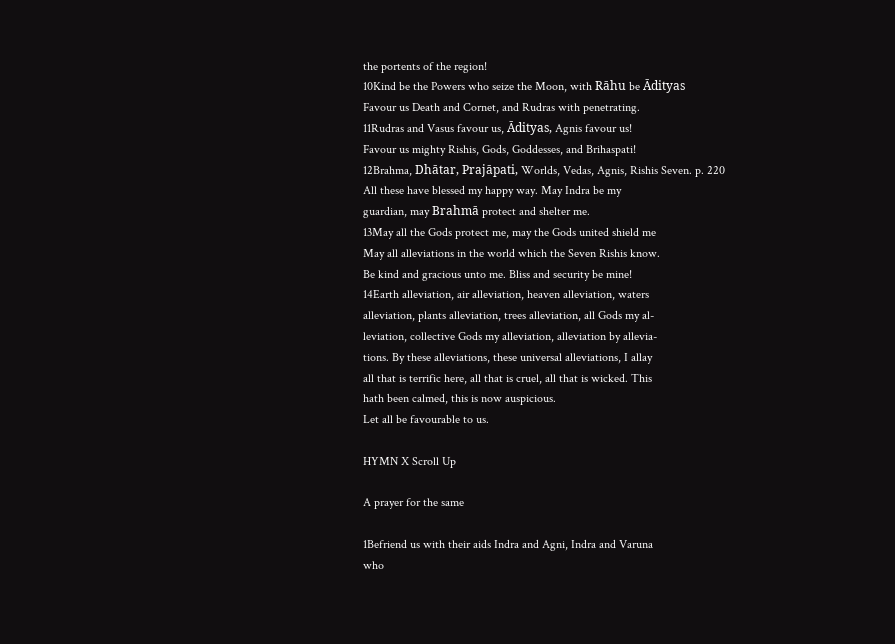the portents of the region!
10Kind be the Powers who seize the Moon, with Rāhu be Ādityas
Favour us Death and Cornet, and Rudras with penetrating.
11Rudras and Vasus favour us, Ādityas, Agnis favour us!
Favour us mighty Rishis, Gods, Goddesses, and Brihaspati!
12Brahma, Dhātar, Prajāpati, Worlds, Vedas, Agnis, Rishis Seven. p. 220
All these have blessed my happy way. May Indra be my
guardian, may Brahmā protect and shelter me.
13May all the Gods protect me, may the Gods united shield me
May all alleviations in the world which the Seven Rishis know.
Be kind and gracious unto me. Bliss and security be mine!
14Earth alleviation, air alleviation, heaven alleviation, waters
alleviation, plants alleviation, trees alleviation, all Gods my al-
leviation, collective Gods my alleviation, alleviation by allevia-
tions. By these alleviations, these universal alleviations, I allay
all that is terrific here, all that is cruel, all that is wicked. This
hath been calmed, this is now auspicious.
Let all be favourable to us.

HYMN X Scroll Up

A prayer for the same

1Befriend us with their aids Indra and Agni, Indra and Varuna
who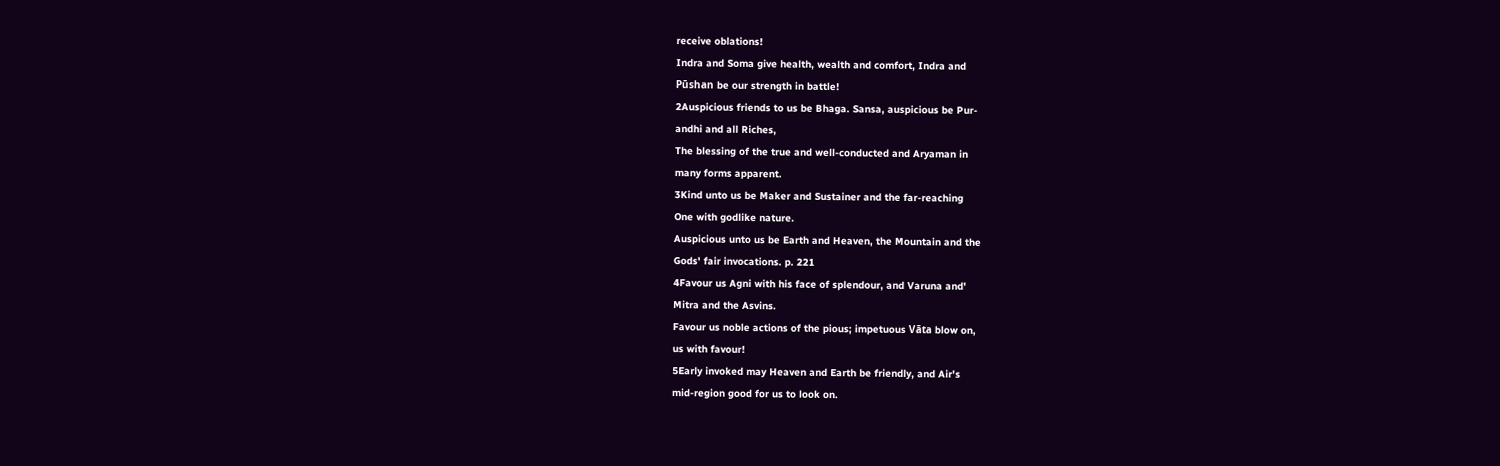receive oblations!
Indra and Soma give health, wealth and comfort, Indra and
Pūshan be our strength in battle!
2Auspicious friends to us be Bhaga. Sansa, auspicious be Pur-
andhi and all Riches,
The blessing of the true and well-conducted and Aryaman in
many forms apparent.
3Kind unto us be Maker and Sustainer and the far-reaching
One with godlike nature.
Auspicious unto us be Earth and Heaven, the Mountain and the
Gods' fair invocations. p. 221
4Favour us Agni with his face of splendour, and Varuna and'
Mitra and the Asvins.
Favour us noble actions of the pious; impetuous Vāta blow on,
us with favour!
5Early invoked may Heaven and Earth be friendly, and Air's
mid-region good for us to look on.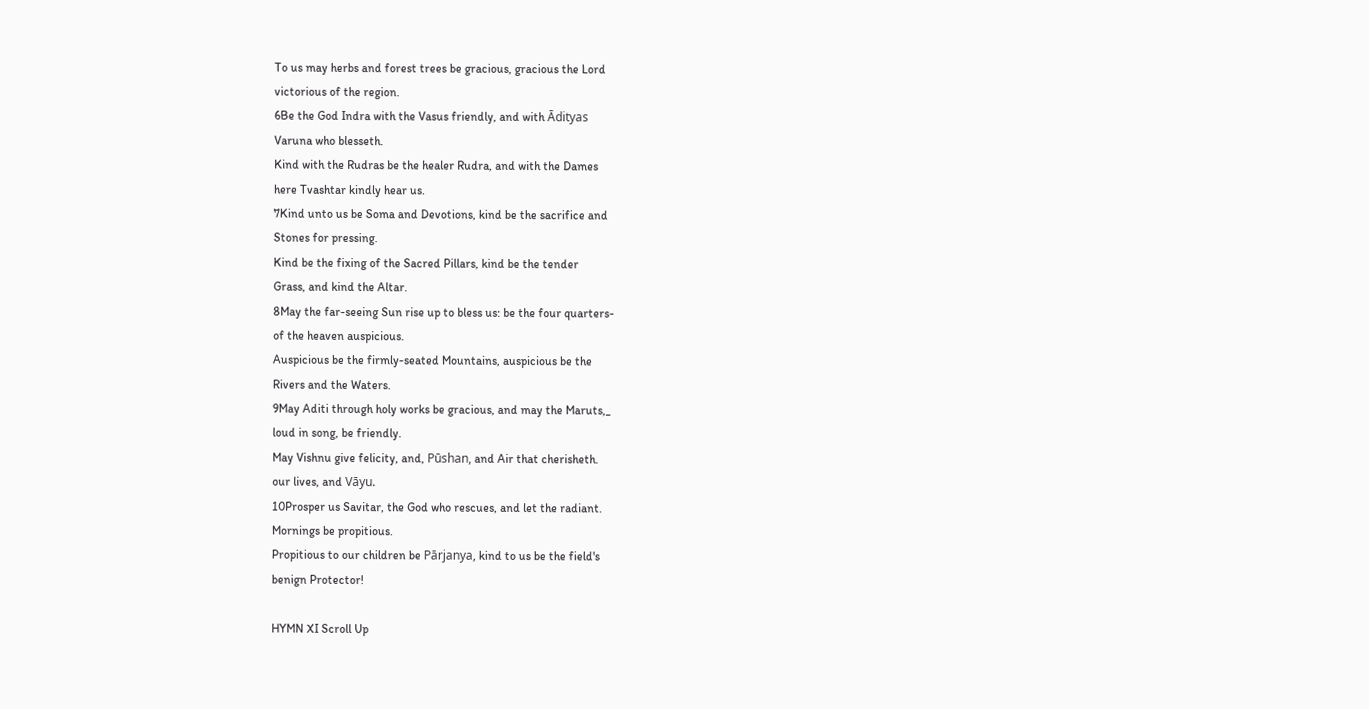To us may herbs and forest trees be gracious, gracious the Lord
victorious of the region.
6Be the God Indra with the Vasus friendly, and with Ādityas
Varuna who blesseth.
Kind with the Rudras be the healer Rudra, and with the Dames
here Tvashtar kindly hear us.
7Kind unto us be Soma and Devotions, kind be the sacrifice and
Stones for pressing.
Kind be the fixing of the Sacred Pillars, kind be the tender
Grass, and kind the Altar.
8May the far-seeing Sun rise up to bless us: be the four quarters-
of the heaven auspicious.
Auspicious be the firmly-seated Mountains, auspicious be the
Rivers and the Waters.
9May Aditi through holy works be gracious, and may the Maruts,_
loud in song, be friendly.
May Vishnu give felicity, and, Pūshan, and Air that cherisheth.
our lives, and Vāyu.
10Prosper us Savitar, the God who rescues, and let the radiant.
Mornings be propitious.
Propitious to our children be Pārjanya, kind to us be the field's
benign Protector!

HYMN XI Scroll Up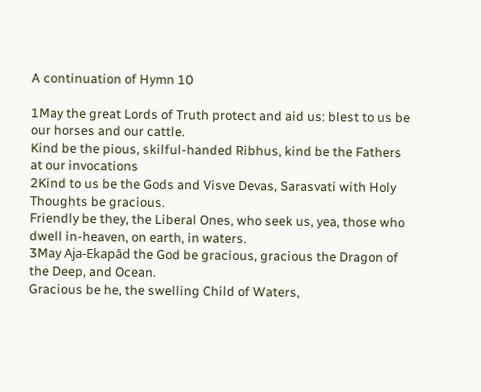A continuation of Hymn 10

1May the great Lords of Truth protect and aid us: blest to us be
our horses and our cattle.
Kind be the pious, skilful-handed Ribhus, kind be the Fathers
at our invocations
2Kind to us be the Gods and Visve Devas, Sarasvati with Holy
Thoughts be gracious.
Friendly be they, the Liberal Ones, who seek us, yea, those who
dwell in-heaven, on earth, in waters.
3May Aja-Ekapād the God be gracious, gracious the Dragon of
the Deep, and Ocean.
Gracious be he, the swelling Child of Waters,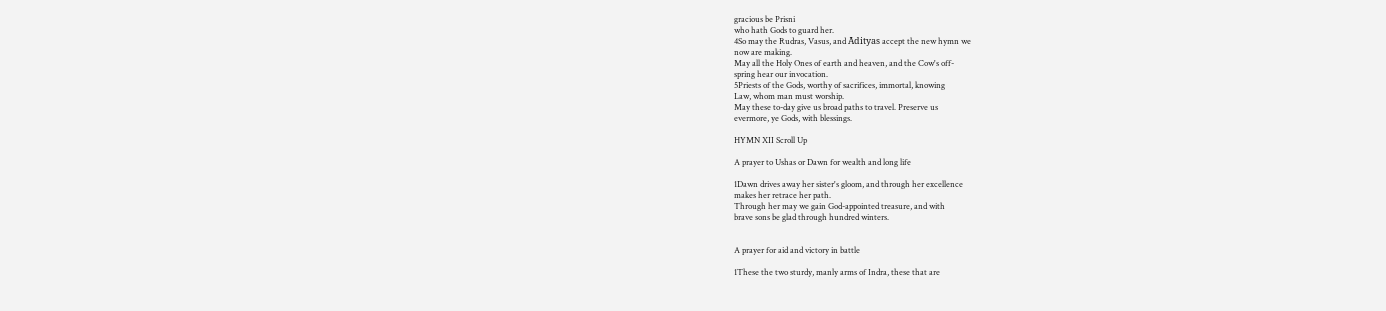gracious be Prisni
who hath Gods to guard her.
4So may the Rudras, Vasus, and Ādityas accept the new hymn we
now are making.
May all the Holy Ones of earth and heaven, and the Cow's off-
spring hear our invocation.
5Priests of the Gods, worthy of sacrifices, immortal, knowing
Law, whom man must worship.
May these to-day give us broad paths to travel. Preserve us
evermore, ye Gods, with blessings.

HYMN XII Scroll Up

A prayer to Ushas or Dawn for wealth and long life

1Dawn drives away her sister's gloom, and through her excellence
makes her retrace her path.
Through her may we gain God-appointed treasure, and with
brave sons be glad through hundred winters.


A prayer for aid and victory in battle

1These the two sturdy, manly arms of Indra, these that are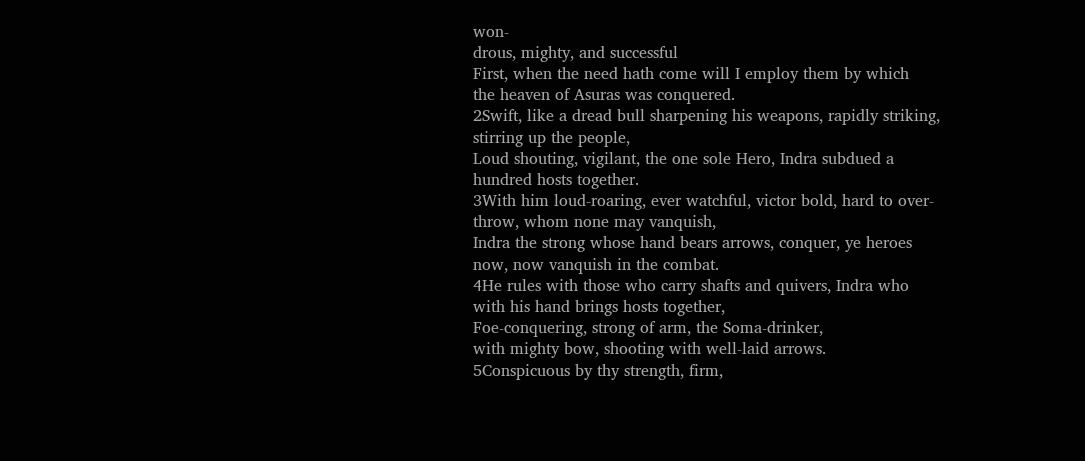won-
drous, mighty, and successful
First, when the need hath come will I employ them by which
the heaven of Asuras was conquered.
2Swift, like a dread bull sharpening his weapons, rapidly striking,
stirring up the people,
Loud shouting, vigilant, the one sole Hero, Indra subdued a
hundred hosts together.
3With him loud-roaring, ever watchful, victor bold, hard to over-
throw, whom none may vanquish,
Indra the strong whose hand bears arrows, conquer, ye heroes
now, now vanquish in the combat.
4He rules with those who carry shafts and quivers, Indra who
with his hand brings hosts together,
Foe-conquering, strong of arm, the Soma-drinker,
with mighty bow, shooting with well-laid arrows.
5Conspicuous by thy strength, firm,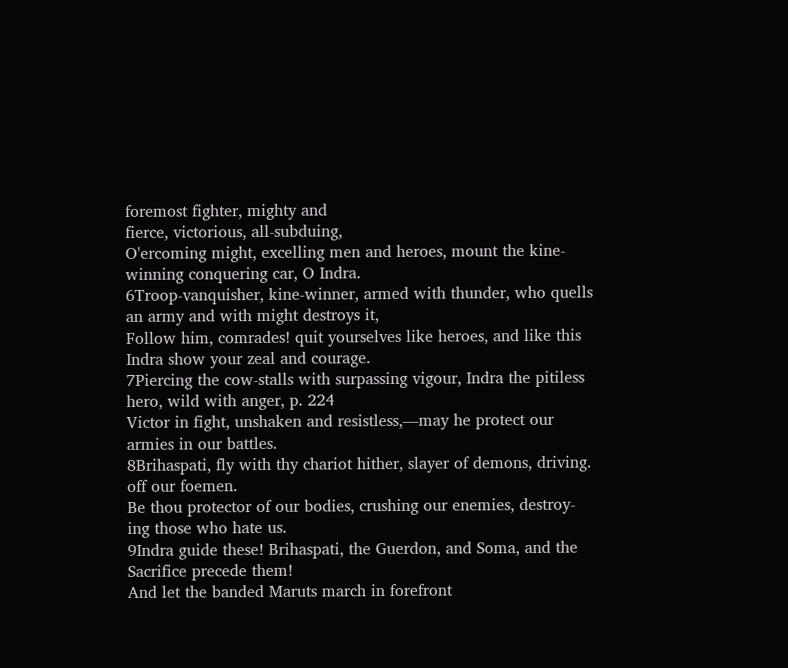foremost fighter, mighty and
fierce, victorious, all-subduing,
O'ercoming might, excelling men and heroes, mount the kine-
winning conquering car, O Indra.
6Troop-vanquisher, kine-winner, armed with thunder, who quells
an army and with might destroys it,
Follow him, comrades! quit yourselves like heroes, and like this
Indra show your zeal and courage.
7Piercing the cow-stalls with surpassing vigour, Indra the pitiless
hero, wild with anger, p. 224
Victor in fight, unshaken and resistless,—may he protect our
armies in our battles.
8Brihaspati, fly with thy chariot hither, slayer of demons, driving.
off our foemen.
Be thou protector of our bodies, crushing our enemies, destroy-
ing those who hate us.
9Indra guide these! Brihaspati, the Guerdon, and Soma, and the
Sacrifice precede them!
And let the banded Maruts march in forefront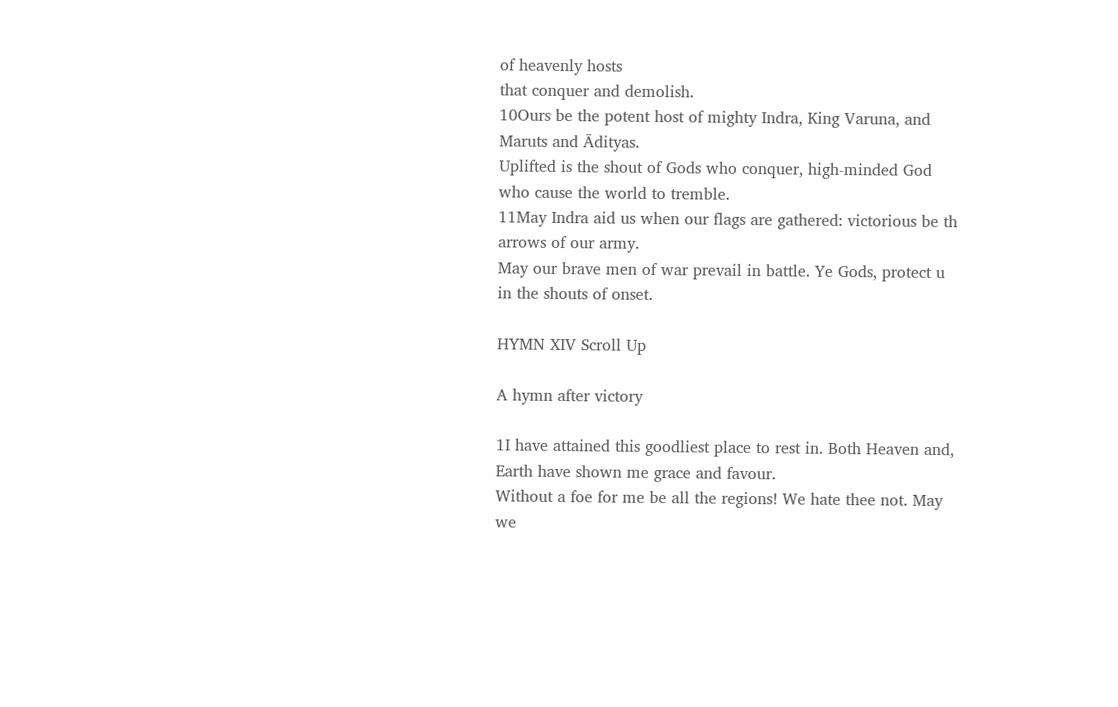of heavenly hosts
that conquer and demolish.
10Ours be the potent host of mighty Indra, King Varuna, and
Maruts and Ādityas.
Uplifted is the shout of Gods who conquer, high-minded God
who cause the world to tremble.
11May Indra aid us when our flags are gathered: victorious be th
arrows of our army.
May our brave men of war prevail in battle. Ye Gods, protect u
in the shouts of onset.

HYMN XIV Scroll Up

A hymn after victory

1I have attained this goodliest place to rest in. Both Heaven and,
Earth have shown me grace and favour.
Without a foe for me be all the regions! We hate thee not. May
we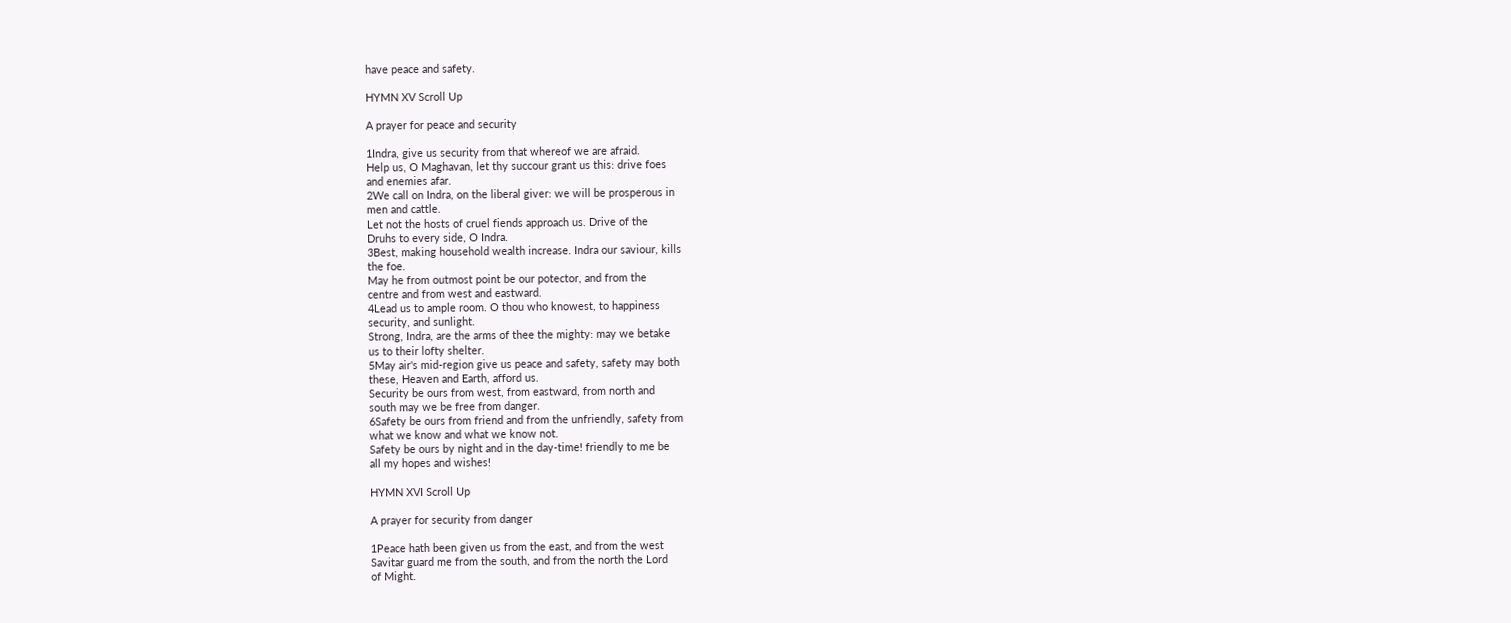have peace and safety.

HYMN XV Scroll Up

A prayer for peace and security

1Indra, give us security from that whereof we are afraid.
Help us, O Maghavan, let thy succour grant us this: drive foes
and enemies afar.
2We call on Indra, on the liberal giver: we will be prosperous in
men and cattle.
Let not the hosts of cruel fiends approach us. Drive of the
Druhs to every side, O Indra.
3Best, making household wealth increase. Indra our saviour, kills
the foe.
May he from outmost point be our potector, and from the
centre and from west and eastward.
4Lead us to ample room. O thou who knowest, to happiness
security, and sunlight.
Strong, Indra, are the arms of thee the mighty: may we betake
us to their lofty shelter.
5May air's mid-region give us peace and safety, safety may both
these, Heaven and Earth, afford us.
Security be ours from west, from eastward, from north and
south may we be free from danger.
6Safety be ours from friend and from the unfriendly, safety from
what we know and what we know not.
Safety be ours by night and in the day-time! friendly to me be
all my hopes and wishes!

HYMN XVI Scroll Up

A prayer for security from danger

1Peace hath been given us from the east, and from the west
Savitar guard me from the south, and from the north the Lord
of Might.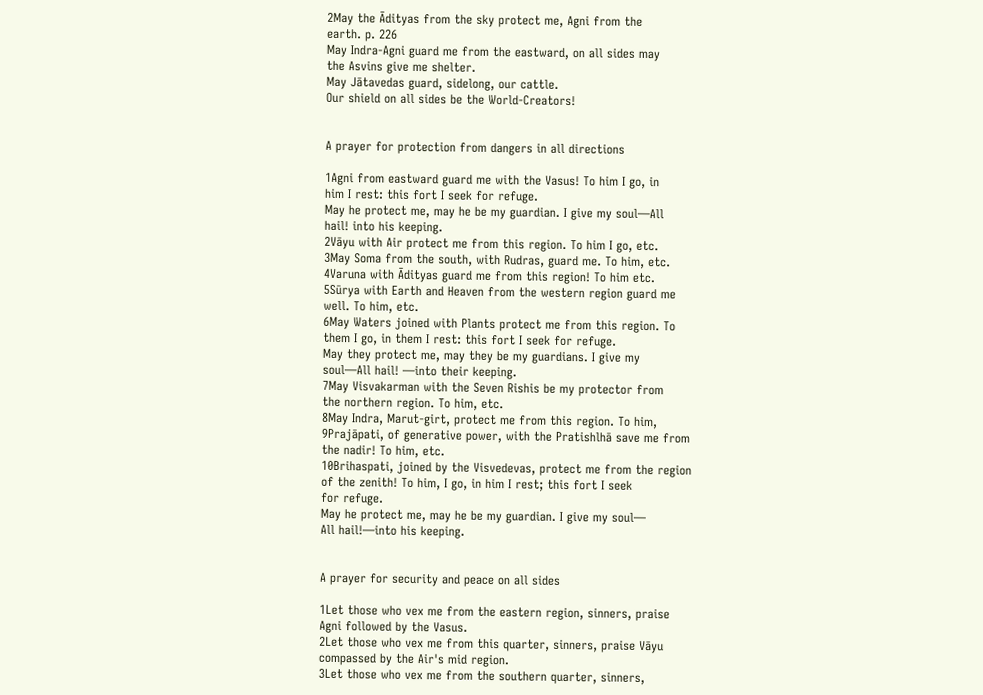2May the Ādityas from the sky protect me, Agni from the
earth. p. 226
May Indra-Agni guard me from the eastward, on all sides may
the Asvins give me shelter.
May Jātavedas guard, sidelong, our cattle.
Our shield on all sides be the World-Creators!


A prayer for protection from dangers in all directions

1Agni from eastward guard me with the Vasus! To him I go, in
him I rest: this fort I seek for refuge.
May he protect me, may he be my guardian. I give my soul—All
hail! into his keeping.
2Vāyu with Air protect me from this region. To him I go, etc.
3May Soma from the south, with Rudras, guard me. To him, etc.
4Varuna with Ādityas guard me from this region! To him etc.
5Sūrya with Earth and Heaven from the western region guard me
well. To him, etc.
6May Waters joined with Plants protect me from this region. To
them I go, in them I rest: this fort I seek for refuge.
May they protect me, may they be my guardians. I give my
soul—All hail! —into their keeping.
7May Visvakarman with the Seven Rishis be my protector from
the northern region. To him, etc.
8May Indra, Marut-girt, protect me from this region. To him,
9Prajāpati, of generative power, with the Pratishlhā save me from
the nadir! To him, etc.
10Brihaspati, joined by the Visvedevas, protect me from the region
of the zenith! To him, I go, in him I rest; this fort I seek
for refuge.
May he protect me, may he be my guardian. I give my soul—
All hail!—into his keeping.


A prayer for security and peace on all sides

1Let those who vex me from the eastern region, sinners, praise
Agni followed by the Vasus.
2Let those who vex me from this quarter, sinners, praise Vāyu
compassed by the Air's mid region.
3Let those who vex me from the southern quarter, sinners,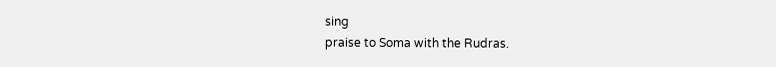sing
praise to Soma with the Rudras.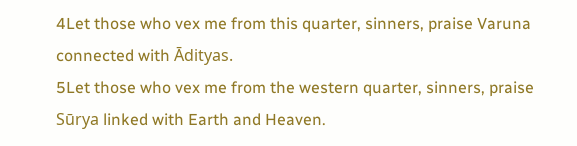4Let those who vex me from this quarter, sinners, praise Varuna
connected with Ādityas.
5Let those who vex me from the western quarter, sinners, praise
Sūrya linked with Earth and Heaven.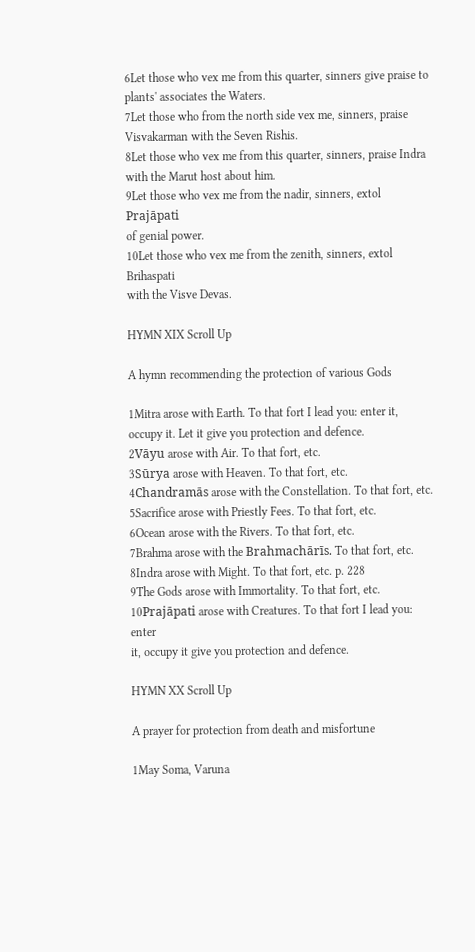6Let those who vex me from this quarter, sinners give praise to
plants' associates the Waters.
7Let those who from the north side vex me, sinners, praise
Visvakarman with the Seven Rishis.
8Let those who vex me from this quarter, sinners, praise Indra
with the Marut host about him.
9Let those who vex me from the nadir, sinners, extol Prajāpati
of genial power.
10Let those who vex me from the zenith, sinners, extol Brihaspati
with the Visve Devas.

HYMN XIX Scroll Up

A hymn recommending the protection of various Gods

1Mitra arose with Earth. To that fort I lead you: enter it,
occupy it. Let it give you protection and defence.
2Vāyu arose with Air. To that fort, etc.
3Sūrya arose with Heaven. To that fort, etc.
4Chandramās arose with the Constellation. To that fort, etc.
5Sacrifice arose with Priestly Fees. To that fort, etc.
6Ocean arose with the Rivers. To that fort, etc.
7Brahma arose with the Brahmachārīs. To that fort, etc.
8Indra arose with Might. To that fort, etc. p. 228
9The Gods arose with Immortality. To that fort, etc.
10Prajāpati arose with Creatures. To that fort I lead you: enter
it, occupy it give you protection and defence.

HYMN XX Scroll Up

A prayer for protection from death and misfortune

1May Soma, Varuna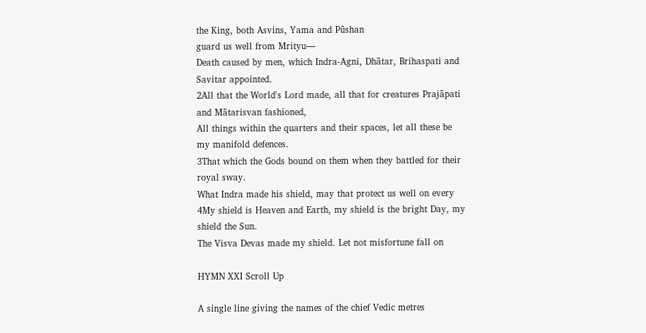the King, both Asvins, Yama and Pūshan
guard us well from Mrityu—
Death caused by men, which Indra-Agni, Dhātar, Brihaspati and
Savitar appointed.
2All that the World's Lord made, all that for creatures Prajāpati
and Mātarisvan fashioned,
All things within the quarters and their spaces, let all these be
my manifold defences.
3That which the Gods bound on them when they battled for their
royal sway.
What Indra made his shield, may that protect us well on every
4My shield is Heaven and Earth, my shield is the bright Day, my
shield the Sun.
The Visva Devas made my shield. Let not misfortune fall on

HYMN XXI Scroll Up

A single line giving the names of the chief Vedic metres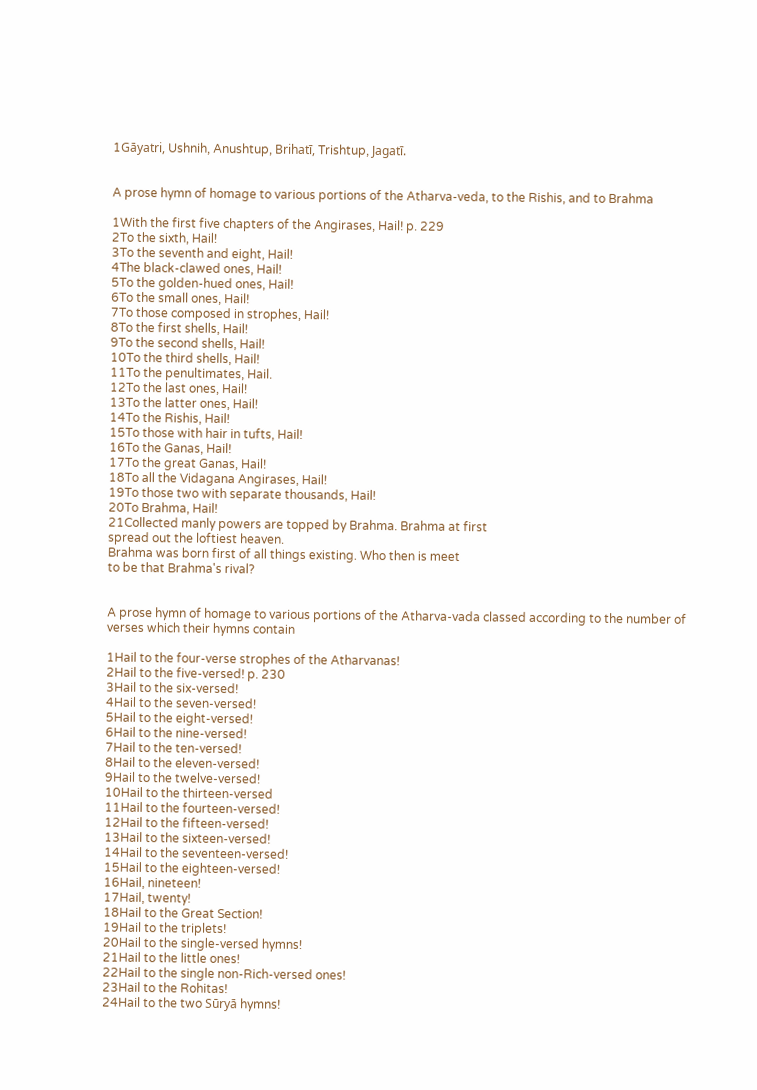1Gāyatri, Ushnih, Anushtup, Brihatī, Trishtup, Jagatī.


A prose hymn of homage to various portions of the Atharva-veda, to the Rishis, and to Brahma

1With the first five chapters of the Angirases, Hail! p. 229
2To the sixth, Hail!
3To the seventh and eight, Hail!
4The black-clawed ones, Hail!
5To the golden-hued ones, Hail!
6To the small ones, Hail!
7To those composed in strophes, Hail!
8To the first shells, Hail!
9To the second shells, Hail!
10To the third shells, Hail!
11To the penultimates, Hail.
12To the last ones, Hail!
13To the latter ones, Hail!
14To the Rishis, Hail!
15To those with hair in tufts, Hail!
16To the Ganas, Hail!
17To the great Ganas, Hail!
18To all the Vidagana Angirases, Hail!
19To those two with separate thousands, Hail!
20To Brahma, Hail!
21Collected manly powers are topped by Brahma. Brahma at first
spread out the loftiest heaven.
Brahma was born first of all things existing. Who then is meet
to be that Brahma's rival?


A prose hymn of homage to various portions of the Atharva-vada classed according to the number of verses which their hymns contain

1Hail to the four-verse strophes of the Atharvanas!
2Hail to the five-versed! p. 230
3Hail to the six-versed!
4Hail to the seven-versed!
5Hail to the eight-versed!
6Hail to the nine-versed!
7Hail to the ten-versed!
8Hail to the eleven-versed!
9Hail to the twelve-versed!
10Hail to the thirteen-versed
11Hail to the fourteen-versed!
12Hail to the fifteen-versed!
13Hail to the sixteen-versed!
14Hail to the seventeen-versed!
15Hail to the eighteen-versed!
16Hail, nineteen!
17Hail, twenty!
18Hail to the Great Section!
19Hail to the triplets!
20Hail to the single-versed hymns!
21Hail to the little ones!
22Hail to the single non-Rich-versed ones!
23Hail to the Rohitas!
24Hail to the two Sūryā hymns!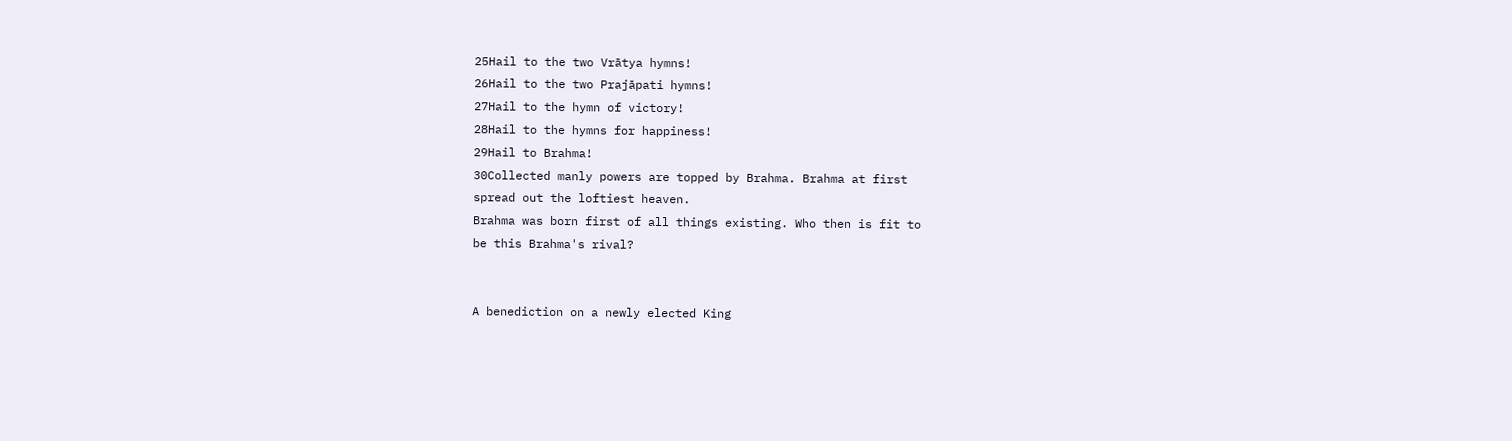25Hail to the two Vrātya hymns!
26Hail to the two Prajāpati hymns!
27Hail to the hymn of victory!
28Hail to the hymns for happiness!
29Hail to Brahma!
30Collected manly powers are topped by Brahma. Brahma at first
spread out the loftiest heaven.
Brahma was born first of all things existing. Who then is fit to
be this Brahma's rival?


A benediction on a newly elected King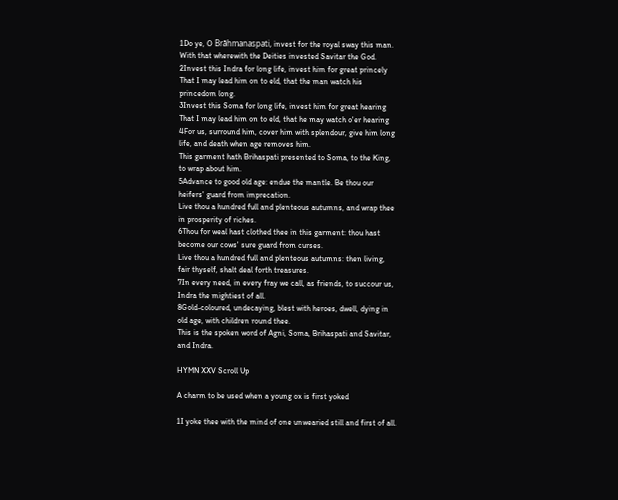1Do ye, O Brāhmanaspati, invest for the royal sway this man.
With that wherewith the Deities invested Savitar the God.
2Invest this Indra for long life, invest him for great princely
That I may lead him on to eld, that the man watch his
princedom long.
3Invest this Soma for long life, invest him for great hearing
That I may lead him on to eld, that he may watch o'er hearing
4For us, surround him, cover him with splendour, give him long
life, and death when age removes him.
This garment hath Brihaspati presented to Soma, to the King,
to wrap about him.
5Advance to good old age: endue the mantle. Be thou our
heifers' guard from imprecation.
Live thou a hundred full and plenteous autumns, and wrap thee
in prosperity of riches.
6Thou for weal hast clothed thee in this garment: thou hast
become our cows' sure guard from curses.
Live thou a hundred full and plenteous autumns: then living,
fair thyself, shalt deal forth treasures.
7In every need, in every fray we call, as friends, to succour us,
Indra the mightiest of all.
8Gold-coloured, undecaying, blest with heroes, dwell, dying in
old age, with children round thee.
This is the spoken word of Agni, Soma, Brihaspati and Savitar,
and Indra.

HYMN XXV Scroll Up

A charm to be used when a young ox is first yoked

1I yoke thee with the mind of one unwearied still and first of all.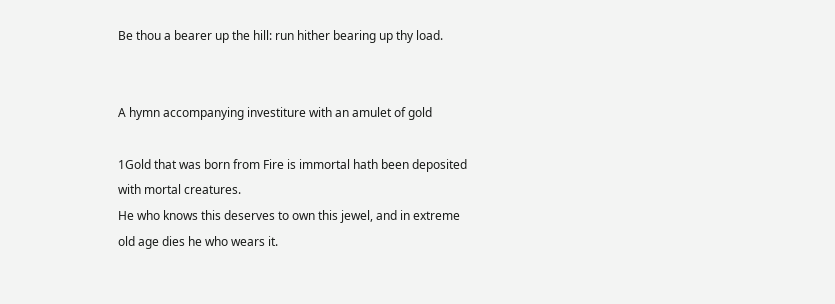Be thou a bearer up the hill: run hither bearing up thy load.


A hymn accompanying investiture with an amulet of gold

1Gold that was born from Fire is immortal hath been deposited
with mortal creatures.
He who knows this deserves to own this jewel, and in extreme
old age dies he who wears it.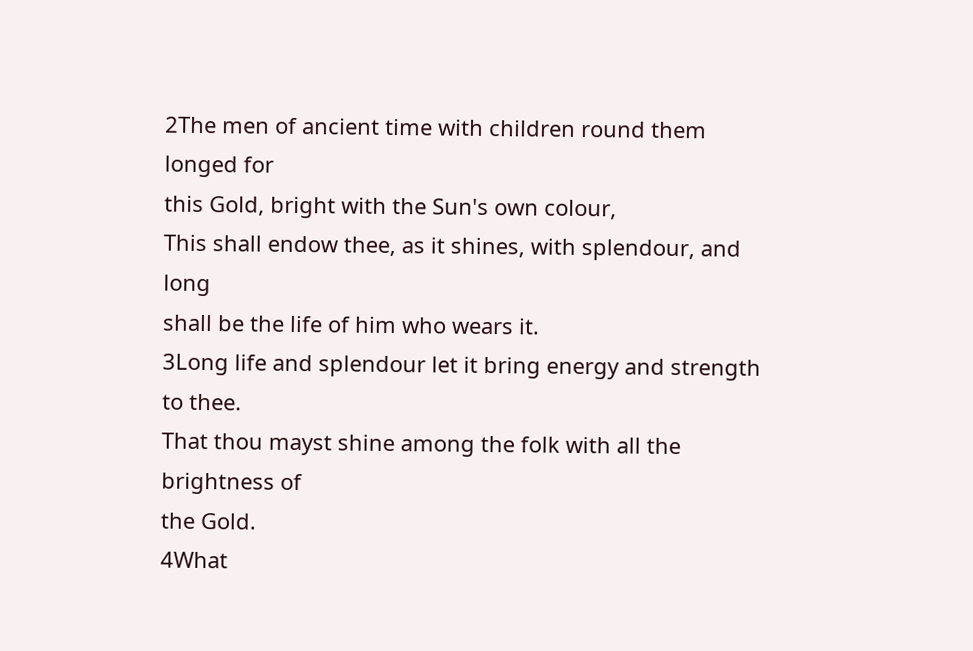2The men of ancient time with children round them longed for
this Gold, bright with the Sun's own colour,
This shall endow thee, as it shines, with splendour, and long
shall be the life of him who wears it.
3Long life and splendour let it bring energy and strength to thee.
That thou mayst shine among the folk with all the brightness of
the Gold.
4What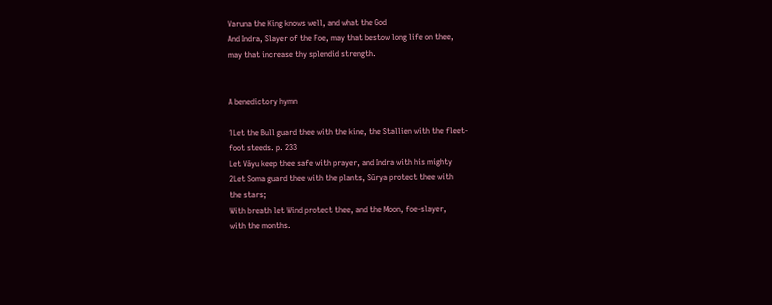Varuna the King knows well, and what the God
And Indra, Slayer of the Foe, may that bestow long life on thee,
may that increase thy splendid strength.


A benedictory hymn

1Let the Bull guard thee with the kine, the Stallien with the fleet-
foot steeds. p. 233
Let Vāyu keep thee safe with prayer, and Indra with his mighty
2Let Soma guard thee with the plants, Sūrya protect thee with
the stars;
With breath let Wind protect thee, and the Moon, foe-slayer,
with the months.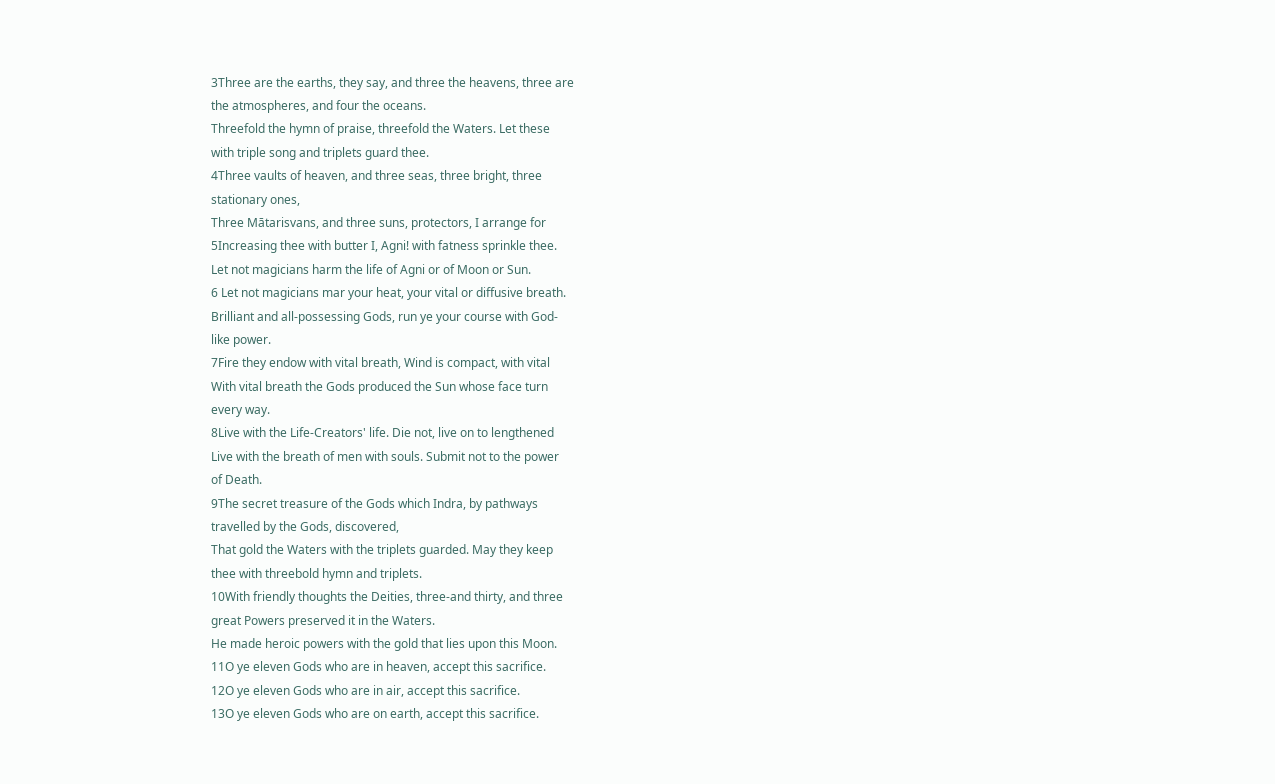3Three are the earths, they say, and three the heavens, three are
the atmospheres, and four the oceans.
Threefold the hymn of praise, threefold the Waters. Let these
with triple song and triplets guard thee.
4Three vaults of heaven, and three seas, three bright, three
stationary ones,
Three Mātarisvans, and three suns, protectors, I arrange for
5Increasing thee with butter I, Agni! with fatness sprinkle thee.
Let not magicians harm the life of Agni or of Moon or Sun.
6 Let not magicians mar your heat, your vital or diffusive breath.
Brilliant and all-possessing Gods, run ye your course with God-
like power.
7Fire they endow with vital breath, Wind is compact, with vital
With vital breath the Gods produced the Sun whose face turn
every way.
8Live with the Life-Creators' life. Die not, live on to lengthened
Live with the breath of men with souls. Submit not to the power
of Death.
9The secret treasure of the Gods which Indra, by pathways
travelled by the Gods, discovered,
That gold the Waters with the triplets guarded. May they keep
thee with threebold hymn and triplets.
10With friendly thoughts the Deities, three-and thirty, and three
great Powers preserved it in the Waters.
He made heroic powers with the gold that lies upon this Moon.
11O ye eleven Gods who are in heaven, accept this sacrifice.
12O ye eleven Gods who are in air, accept this sacrifice.
13O ye eleven Gods who are on earth, accept this sacrifice.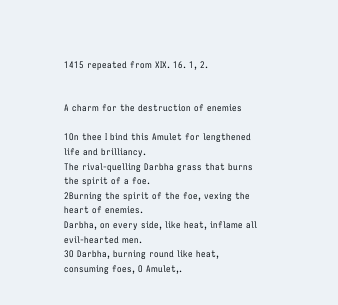1415 repeated from XIX. 16. 1, 2.


A charm for the destruction of enemies

1On thee I bind this Amulet for lengthened life and brilliancy.
The rival-quelling Darbha grass that burns the spirit of a foe.
2Burning the spirit of the foe, vexing the heart of enemies.
Darbha, on every side, like heat, inflame all evil-hearted men.
3O Darbha, burning round like heat, consuming foes, O Amulet,.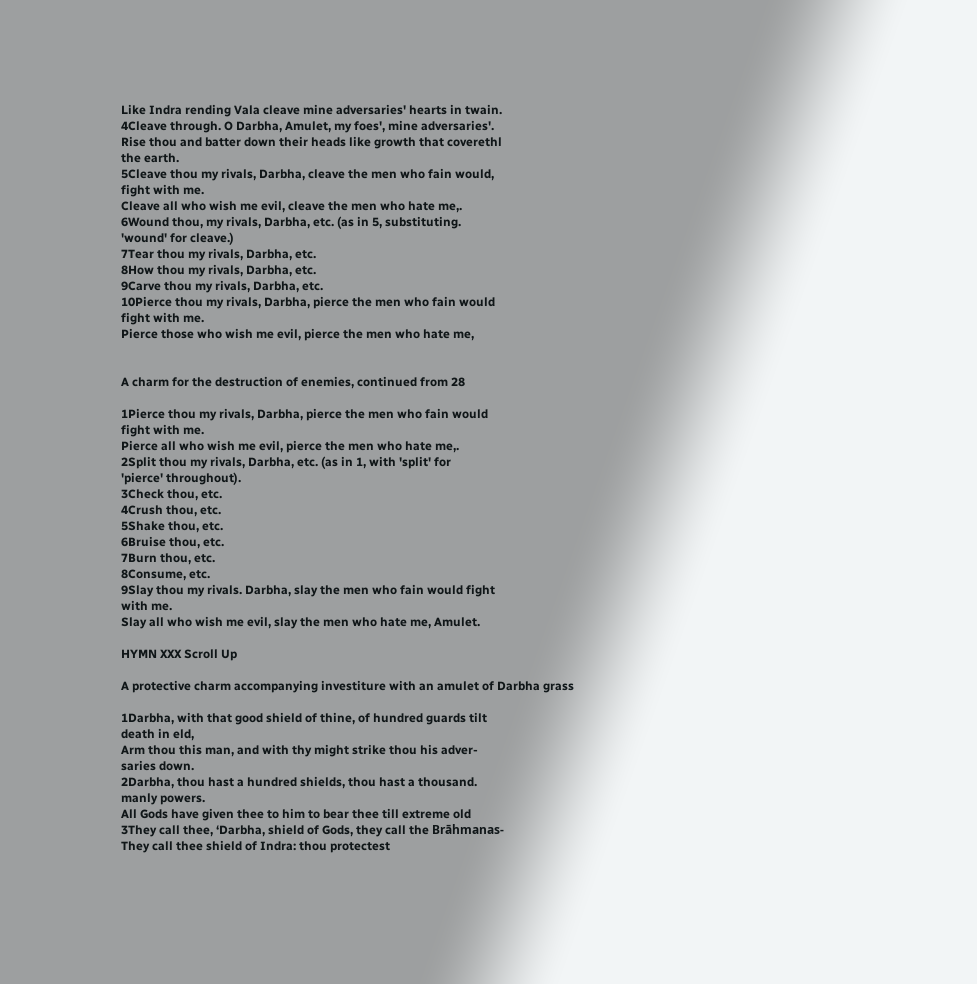Like Indra rending Vala cleave mine adversaries' hearts in twain.
4Cleave through. O Darbha, Amulet, my foes', mine adversaries'.
Rise thou and batter down their heads like growth that coverethl
the earth.
5Cleave thou my rivals, Darbha, cleave the men who fain would,
fight with me.
Cleave all who wish me evil, cleave the men who hate me,.
6Wound thou, my rivals, Darbha, etc. (as in 5, substituting.
'wound' for cleave.)
7Tear thou my rivals, Darbha, etc.
8How thou my rivals, Darbha, etc.
9Carve thou my rivals, Darbha, etc.
10Pierce thou my rivals, Darbha, pierce the men who fain would
fight with me.
Pierce those who wish me evil, pierce the men who hate me,


A charm for the destruction of enemies, continued from 28

1Pierce thou my rivals, Darbha, pierce the men who fain would
fight with me.
Pierce all who wish me evil, pierce the men who hate me,.
2Split thou my rivals, Darbha, etc. (as in 1, with 'split' for
'pierce' throughout).
3Check thou, etc.
4Crush thou, etc.
5Shake thou, etc.
6Bruise thou, etc.
7Burn thou, etc.
8Consume, etc.
9Slay thou my rivals. Darbha, slay the men who fain would fight
with me.
Slay all who wish me evil, slay the men who hate me, Amulet.

HYMN XXX Scroll Up

A protective charm accompanying investiture with an amulet of Darbha grass

1Darbha, with that good shield of thine, of hundred guards tilt
death in eld,
Arm thou this man, and with thy might strike thou his adver-
saries down.
2Darbha, thou hast a hundred shields, thou hast a thousand.
manly powers.
All Gods have given thee to him to bear thee till extreme old
3They call thee, ‘Darbha, shield of Gods, they call the Brāhmanas-
They call thee shield of Indra: thou protectest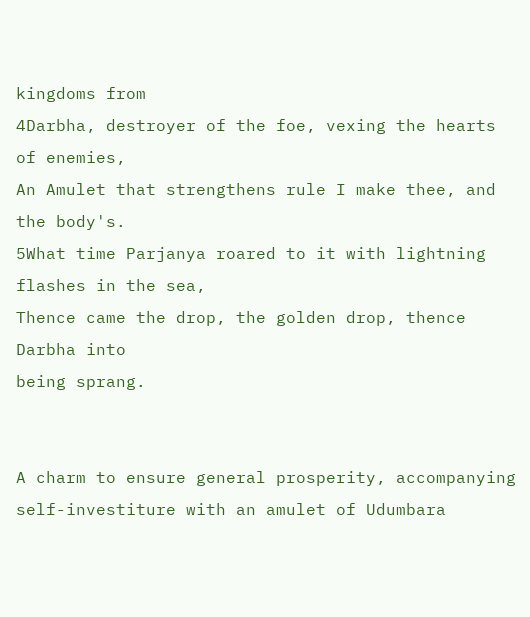kingdoms from
4Darbha, destroyer of the foe, vexing the hearts of enemies,
An Amulet that strengthens rule I make thee, and the body's.
5What time Parjanya roared to it with lightning flashes in the sea,
Thence came the drop, the golden drop, thence Darbha into
being sprang.


A charm to ensure general prosperity, accompanying self-investiture with an amulet of Udumbara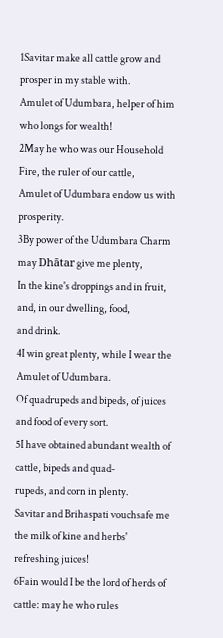1Savitar make all cattle grow and prosper in my stable with.
Amulet of Udumbara, helper of him who longs for wealth!
2May he who was our Household Fire, the ruler of our cattle,
Amulet of Udumbara endow us with prosperity.
3By power of the Udumbara Charm may Dhātar give me plenty,
In the kine's droppings and in fruit, and, in our dwelling, food,
and drink.
4I win great plenty, while I wear the Amulet of Udumbara.
Of quadrupeds and bipeds, of juices and food of every sort.
5I have obtained abundant wealth of cattle, bipeds and quad-
rupeds, and corn in plenty.
Savitar and Brihaspati vouchsafe me the milk of kine and herbs'
refreshing juices!
6Fain would I be the lord of herds of cattle: may he who rules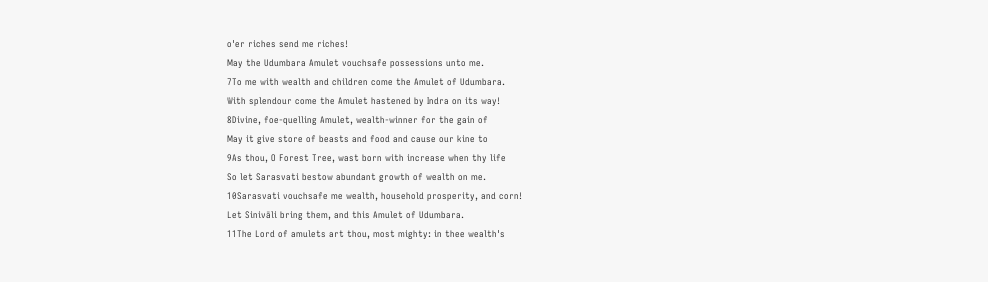o'er riches send me riches!
May the Udumbara Amulet vouchsafe possessions unto me.
7To me with wealth and children come the Amulet of Udumbara.
With splendour come the Amulet hastened by Indra on its way!
8Divine, foe-quelling Amulet, wealth-winner for the gain of
May it give store of beasts and food and cause our kine to
9As thou, O Forest Tree, wast born with increase when thy life
So let Sarasvati bestow abundant growth of wealth on me.
10Sarasvati vouchsafe me wealth, household prosperity, and corn!
Let Sinivāli bring them, and this Amulet of Udumbara.
11The Lord of amulets art thou, most mighty: in thee wealth's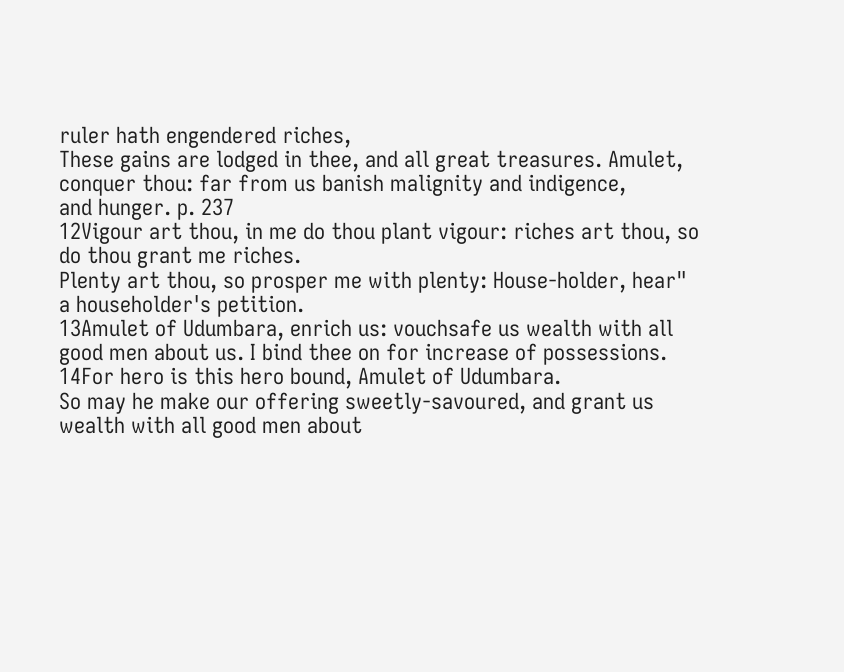ruler hath engendered riches,
These gains are lodged in thee, and all great treasures. Amulet,
conquer thou: far from us banish malignity and indigence,
and hunger. p. 237
12Vigour art thou, in me do thou plant vigour: riches art thou, so
do thou grant me riches.
Plenty art thou, so prosper me with plenty: House-holder, hear"
a householder's petition.
13Amulet of Udumbara, enrich us: vouchsafe us wealth with all
good men about us. I bind thee on for increase of possessions.
14For hero is this hero bound, Amulet of Udumbara.
So may he make our offering sweetly-savoured, and grant us
wealth with all good men about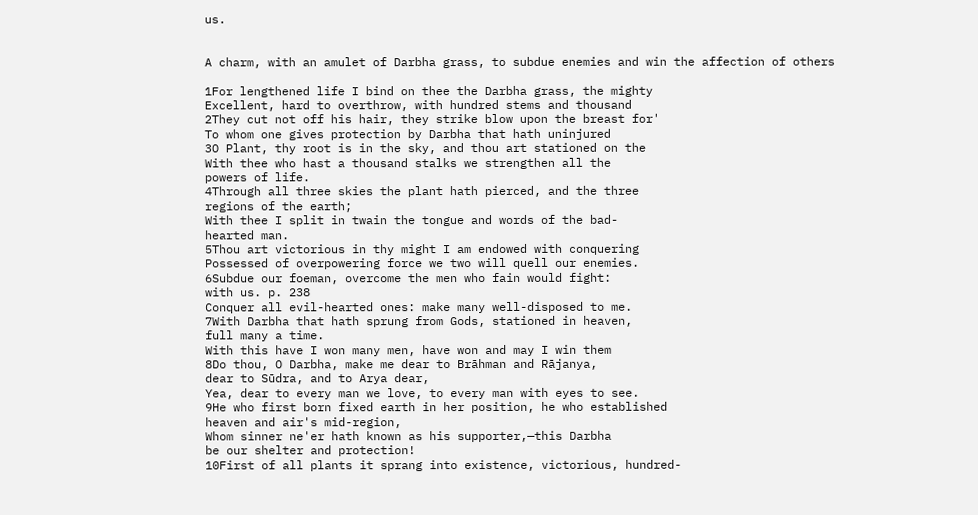us.


A charm, with an amulet of Darbha grass, to subdue enemies and win the affection of others

1For lengthened life I bind on thee the Darbha grass, the mighty
Excellent, hard to overthrow, with hundred stems and thousand
2They cut not off his hair, they strike blow upon the breast for'
To whom one gives protection by Darbha that hath uninjured
3O Plant, thy root is in the sky, and thou art stationed on the
With thee who hast a thousand stalks we strengthen all the
powers of life.
4Through all three skies the plant hath pierced, and the three
regions of the earth;
With thee I split in twain the tongue and words of the bad-
hearted man.
5Thou art victorious in thy might I am endowed with conquering
Possessed of overpowering force we two will quell our enemies.
6Subdue our foeman, overcome the men who fain would fight:
with us. p. 238
Conquer all evil-hearted ones: make many well-disposed to me.
7With Darbha that hath sprung from Gods, stationed in heaven,
full many a time.
With this have I won many men, have won and may I win them
8Do thou, O Darbha, make me dear to Brāhman and Rājanya,
dear to Sūdra, and to Arya dear,
Yea, dear to every man we love, to every man with eyes to see.
9He who first born fixed earth in her position, he who established
heaven and air's mid-region,
Whom sinner ne'er hath known as his supporter,—this Darbha
be our shelter and protection!
10First of all plants it sprang into existence, victorious, hundred-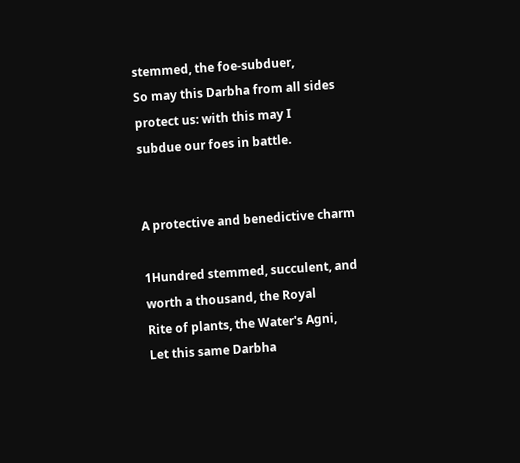stemmed, the foe-subduer,
So may this Darbha from all sides protect us: with this may I
subdue our foes in battle.


A protective and benedictive charm

1Hundred stemmed, succulent, and worth a thousand, the Royal
Rite of plants, the Water's Agni,
Let this same Darbha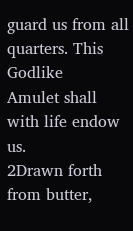guard us from all quarters. This Godlike
Amulet shall with life endow us.
2Drawn forth from butter,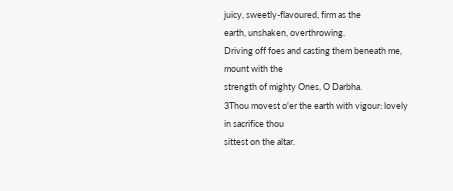juicy, sweetly-flavoured, firm as the
earth, unshaken, overthrowing.
Driving off foes and casting them beneath me, mount with the
strength of mighty Ones, O Darbha.
3Thou movest o'er the earth with vigour: lovely in sacrifice thou
sittest on the altar.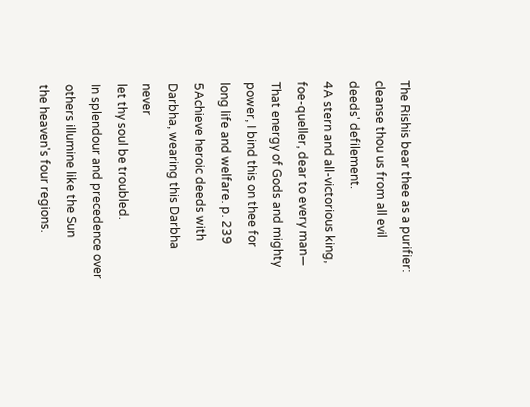The Rishis bear thee as a purifier: cleanse thou us from all evil
deeds' defilement.
4A stern and all-victorious king, foe-queller, dear to every man—
That energy of Gods and mighty power, I bind this on thee for
long life and welfare. p. 239
5Achieve heroic deeds with Darbha, wearing this Darbha never
let thy soul be troubled.
In splendour and precedence over others illumine like the Sun
the heaven's four regions.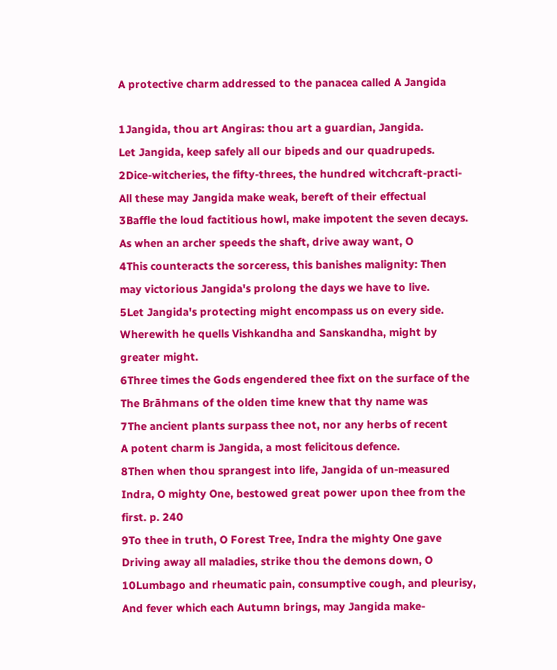A protective charm addressed to the panacea called A Jangida

1Jangida, thou art Angiras: thou art a guardian, Jangida.
Let Jangida, keep safely all our bipeds and our quadrupeds.
2Dice-witcheries, the fifty-threes, the hundred witchcraft-practi-
All these may Jangida make weak, bereft of their effectual
3Baffle the loud factitious howl, make impotent the seven decays.
As when an archer speeds the shaft, drive away want, O
4This counteracts the sorceress, this banishes malignity: Then
may victorious Jangida's prolong the days we have to live.
5Let Jangida's protecting might encompass us on every side.
Wherewith he quells Vishkandha and Sanskandha, might by
greater might.
6Three times the Gods engendered thee fixt on the surface of the
The Brāhmans of the olden time knew that thy name was
7The ancient plants surpass thee not, nor any herbs of recent
A potent charm is Jangida, a most felicitous defence.
8Then when thou sprangest into life, Jangida of un-measured
Indra, O mighty One, bestowed great power upon thee from the
first. p. 240
9To thee in truth, O Forest Tree, Indra the mighty One gave
Driving away all maladies, strike thou the demons down, O
10Lumbago and rheumatic pain, consumptive cough, and pleurisy,
And fever which each Autumn brings, may Jangida make-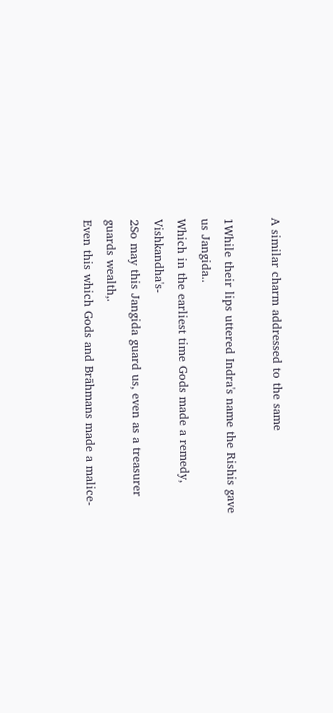A similar charm addressed to the same

1While their lips uttered Indra's name the Rishis gave us Jangida..
Which in the earliest time Gods made a remedy, Vishkandha's-
2So may this Jangida guard us, even as a treasurer guards wealth,.
Even this which Gods and Brāhmans made a malice-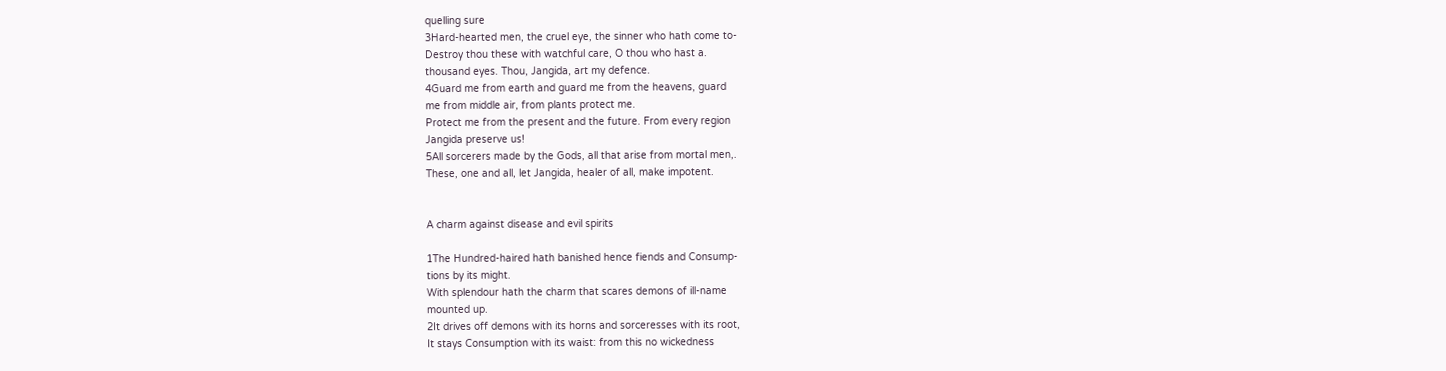quelling sure
3Hard-hearted men, the cruel eye, the sinner who hath come to-
Destroy thou these with watchful care, O thou who hast a.
thousand eyes. Thou, Jangida, art my defence.
4Guard me from earth and guard me from the heavens, guard
me from middle air, from plants protect me.
Protect me from the present and the future. From every region
Jangida preserve us!
5All sorcerers made by the Gods, all that arise from mortal men,.
These, one and all, let Jangida, healer of all, make impotent.


A charm against disease and evil spirits

1The Hundred-haired hath banished hence fiends and Consump-
tions by its might.
With splendour hath the charm that scares demons of ill-name
mounted up.
2It drives off demons with its horns and sorceresses with its root,
It stays Consumption with its waist: from this no wickedness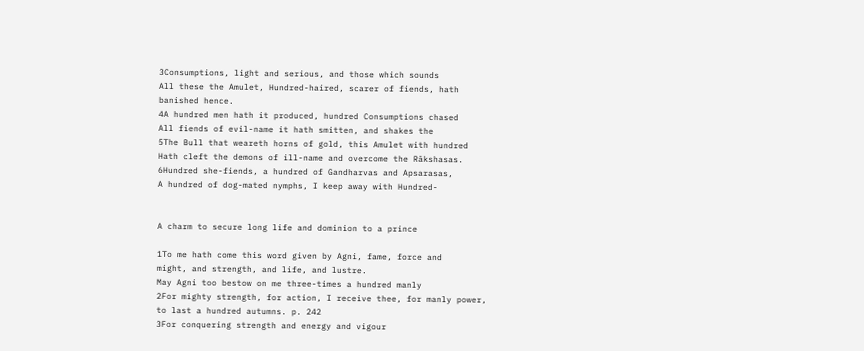3Consumptions, light and serious, and those which sounds
All these the Amulet, Hundred-haired, scarer of fiends, hath
banished hence.
4A hundred men hath it produced, hundred Consumptions chased
All fiends of evil-name it hath smitten, and shakes the
5The Bull that weareth horns of gold, this Amulet with hundred
Hath cleft the demons of ill-name and overcome the Rākshasas.
6Hundred she-fiends, a hundred of Gandharvas and Apsarasas,
A hundred of dog-mated nymphs, I keep away with Hundred-


A charm to secure long life and dominion to a prince

1To me hath come this word given by Agni, fame, force and
might, and strength, and life, and lustre.
May Agni too bestow on me three-times a hundred manly
2For mighty strength, for action, I receive thee, for manly power,
to last a hundred autumns. p. 242
3For conquering strength and energy and vigour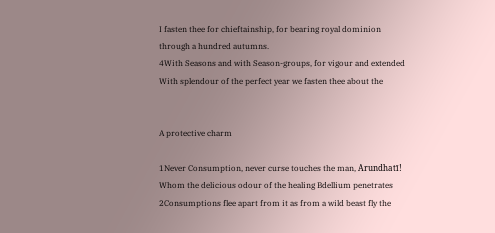I fasten thee for chieftainship, for bearing royal dominion
through a hundred autumns.
4With Seasons and with Season-groups, for vigour and extended
With splendour of the perfect year we fasten thee about the


A protective charm

1Never Consumption, never curse touches the man, Arundhatī!
Whom the delicious odour of the healing Bdellium penetrates
2Consumptions flee apart from it as from a wild beast fly the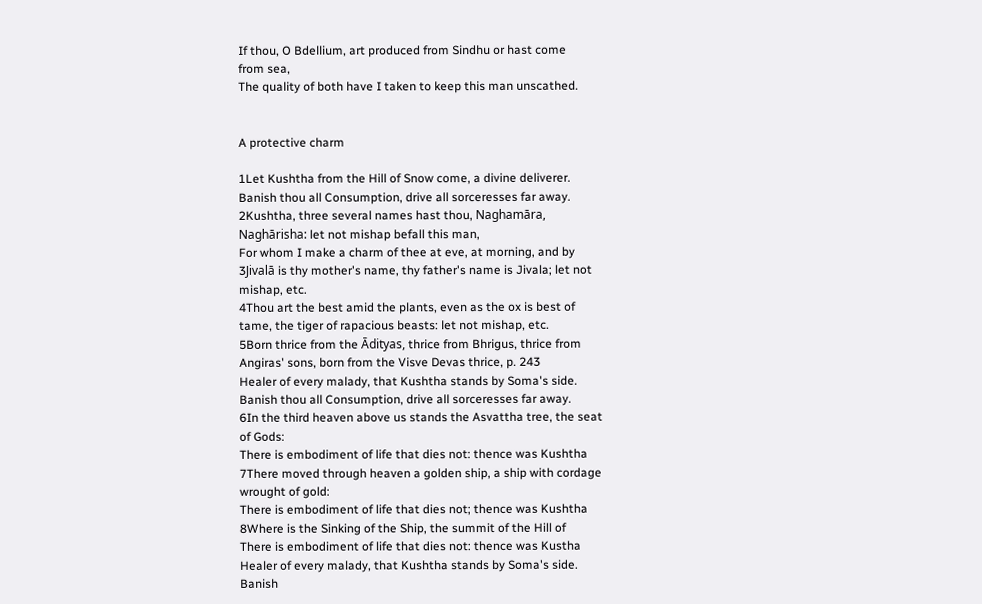If thou, O Bdellium, art produced from Sindhu or hast come
from sea,
The quality of both have I taken to keep this man unscathed.


A protective charm

1Let Kushtha from the Hill of Snow come, a divine deliverer.
Banish thou all Consumption, drive all sorceresses far away.
2Kushtha, three several names hast thou, Naghamāra,
Naghārisha: let not mishap befall this man,
For whom I make a charm of thee at eve, at morning, and by
3Jivalā is thy mother's name, thy father's name is Jivala; let not
mishap, etc.
4Thou art the best amid the plants, even as the ox is best of
tame, the tiger of rapacious beasts: let not mishap, etc.
5Born thrice from the Ādityas, thrice from Bhrigus, thrice from
Angiras' sons, born from the Visve Devas thrice, p. 243
Healer of every malady, that Kushtha stands by Soma's side.
Banish thou all Consumption, drive all sorceresses far away.
6In the third heaven above us stands the Asvattha tree, the seat
of Gods:
There is embodiment of life that dies not: thence was Kushtha
7There moved through heaven a golden ship, a ship with cordage
wrought of gold:
There is embodiment of life that dies not; thence was Kushtha
8Where is the Sinking of the Ship, the summit of the Hill of
There is embodiment of life that dies not: thence was Kustha
Healer of every malady, that Kushtha stands by Soma's side.
Banish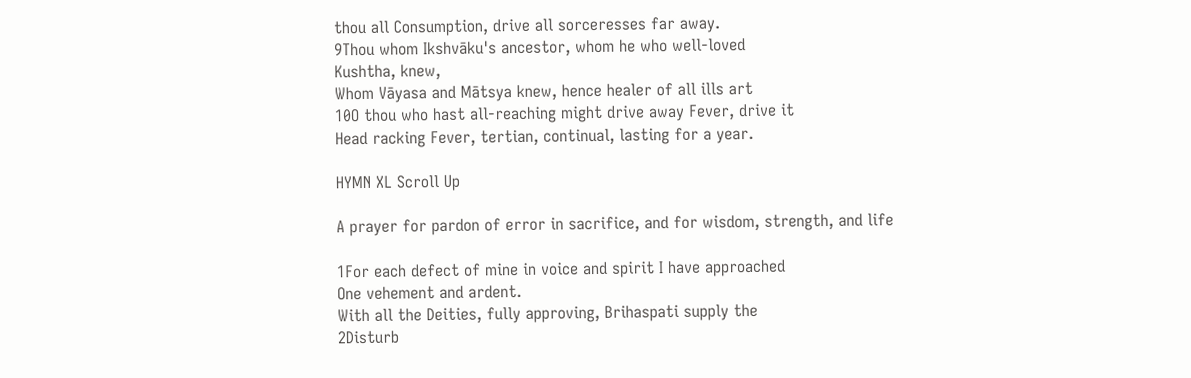thou all Consumption, drive all sorceresses far away.
9Thou whom Ikshvāku's ancestor, whom he who well-loved
Kushtha, knew,
Whom Vāyasa and Mātsya knew, hence healer of all ills art
10O thou who hast all-reaching might drive away Fever, drive it
Head racking Fever, tertian, continual, lasting for a year.

HYMN XL Scroll Up

A prayer for pardon of error in sacrifice, and for wisdom, strength, and life

1For each defect of mine in voice and spirit I have approached
One vehement and ardent.
With all the Deities, fully approving, Brihaspati supply the
2Disturb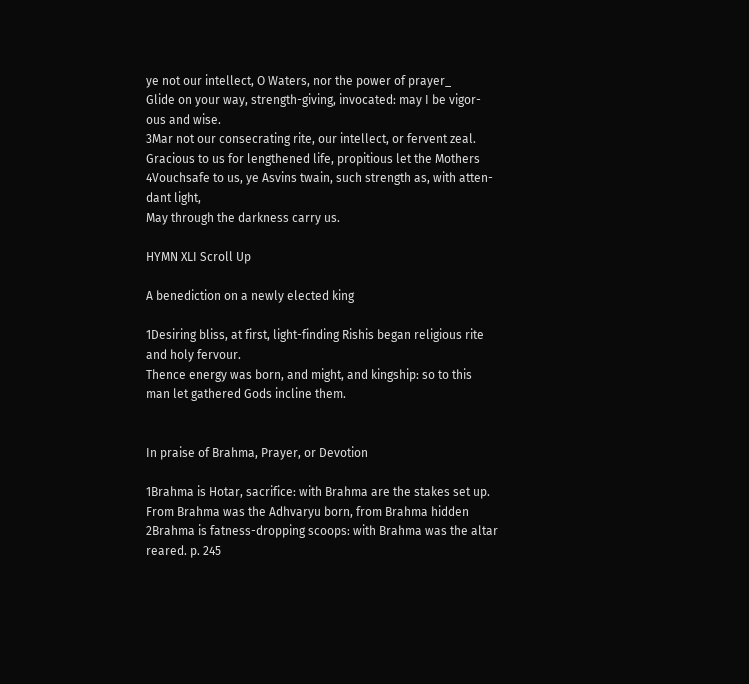ye not our intellect, O Waters, nor the power of prayer_
Glide on your way, strength-giving, invocated: may I be vigor-
ous and wise.
3Mar not our consecrating rite, our intellect, or fervent zeal.
Gracious to us for lengthened life, propitious let the Mothers
4Vouchsafe to us, ye Asvins twain, such strength as, with atten-
dant light,
May through the darkness carry us.

HYMN XLI Scroll Up

A benediction on a newly elected king

1Desiring bliss, at first, light-finding Rishis began religious rite
and holy fervour.
Thence energy was born, and might, and kingship: so to this
man let gathered Gods incline them.


In praise of Brahma, Prayer, or Devotion

1Brahma is Hotar, sacrifice: with Brahma are the stakes set up.
From Brahma was the Adhvaryu born, from Brahma hidden
2Brahma is fatness-dropping scoops: with Brahma was the altar
reared. p. 245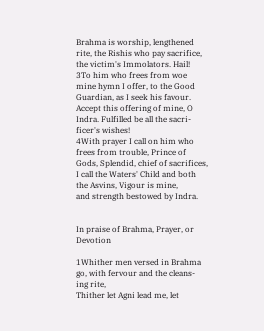Brahma is worship, lengthened rite, the Rishis who pay sacrifice,
the victim's Immolators. Hail!
3To him who frees from woe mine hymn I offer, to the Good
Guardian, as I seek his favour.
Accept this offering of mine, O Indra. Fulfilled be all the sacri-
ficer's wishes!
4With prayer I call on him who frees from trouble, Prince of
Gods, Splendid, chief of sacrifices,
I call the Waters' Child and both the Asvins, Vigour is mine,
and strength bestowed by Indra.


In praise of Brahma, Prayer, or Devotion

1Whither men versed in Brahma go, with fervour and the cleans-
ing rite,
Thither let Agni lead me, let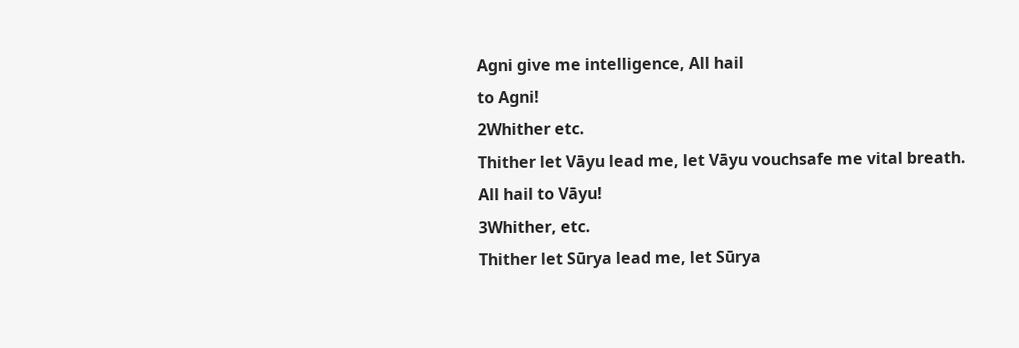Agni give me intelligence, All hail
to Agni!
2Whither etc.
Thither let Vāyu lead me, let Vāyu vouchsafe me vital breath.
All hail to Vāyu!
3Whither, etc.
Thither let Sūrya lead me, let Sūrya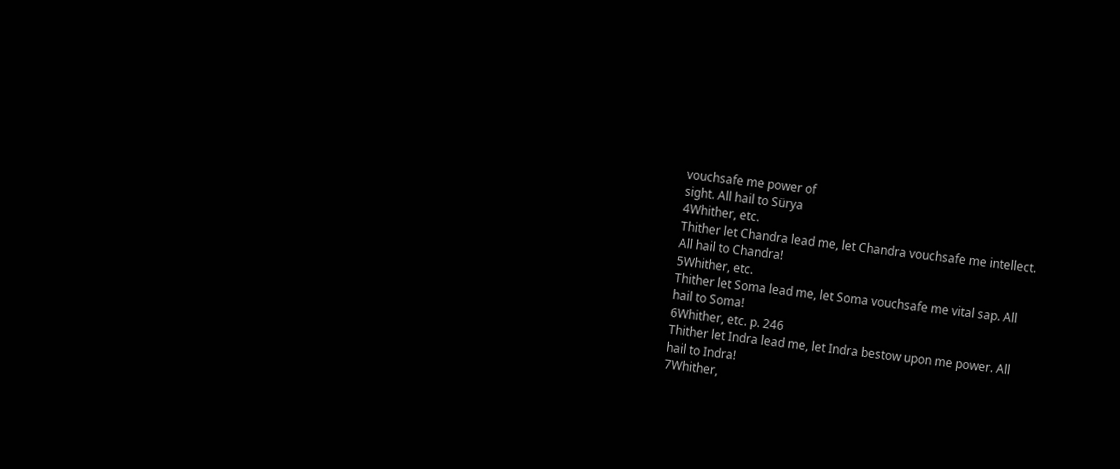vouchsafe me power of
sight. All hail to Sürya
4Whither, etc.
Thither let Chandra lead me, let Chandra vouchsafe me intellect.
All hail to Chandra!
5Whither, etc.
Thither let Soma lead me, let Soma vouchsafe me vital sap. All
hail to Soma!
6Whither, etc. p. 246
Thither let Indra lead me, let Indra bestow upon me power. All
hail to Indra!
7Whither,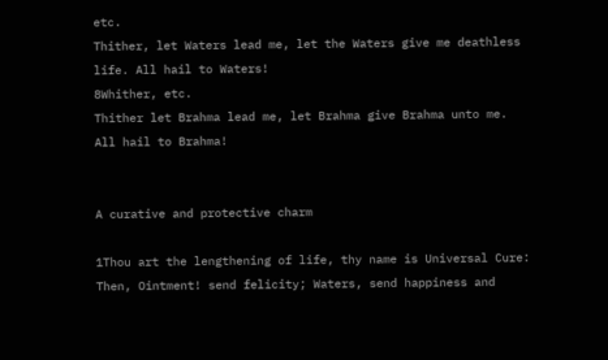etc.
Thither, let Waters lead me, let the Waters give me deathless
life. All hail to Waters!
8Whither, etc.
Thither let Brahma lead me, let Brahma give Brahma unto me.
All hail to Brahma!


A curative and protective charm

1Thou art the lengthening of life, thy name is Universal Cure:
Then, Ointment! send felicity; Waters, send happiness and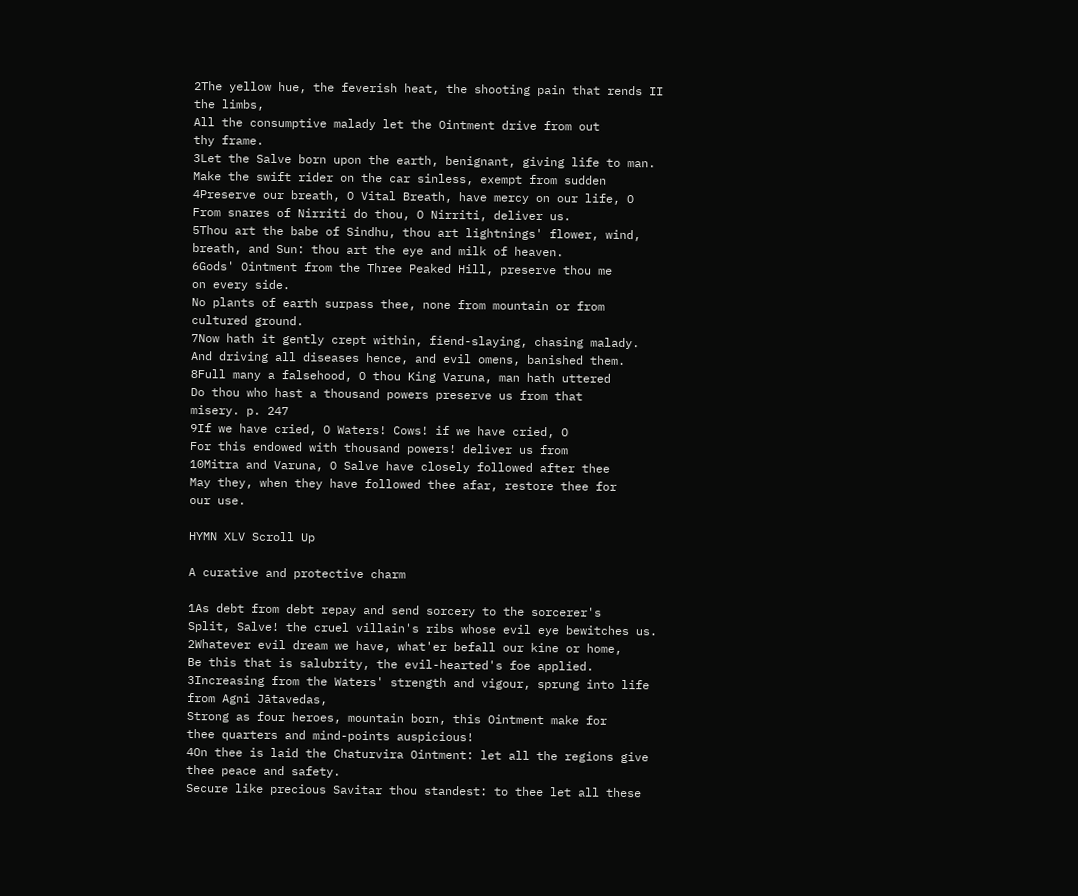2The yellow hue, the feverish heat, the shooting pain that rends II
the limbs,
All the consumptive malady let the Ointment drive from out
thy frame.
3Let the Salve born upon the earth, benignant, giving life to man.
Make the swift rider on the car sinless, exempt from sudden
4Preserve our breath, O Vital Breath, have mercy on our life, O
From snares of Nirriti do thou, O Nirriti, deliver us.
5Thou art the babe of Sindhu, thou art lightnings' flower, wind,
breath, and Sun: thou art the eye and milk of heaven.
6Gods' Ointment from the Three Peaked Hill, preserve thou me
on every side.
No plants of earth surpass thee, none from mountain or from
cultured ground.
7Now hath it gently crept within, fiend-slaying, chasing malady.
And driving all diseases hence, and evil omens, banished them.
8Full many a falsehood, O thou King Varuna, man hath uttered
Do thou who hast a thousand powers preserve us from that
misery. p. 247
9If we have cried, O Waters! Cows! if we have cried, O
For this endowed with thousand powers! deliver us from
10Mitra and Varuna, O Salve have closely followed after thee
May they, when they have followed thee afar, restore thee for
our use.

HYMN XLV Scroll Up

A curative and protective charm

1As debt from debt repay and send sorcery to the sorcerer's
Split, Salve! the cruel villain's ribs whose evil eye bewitches us.
2Whatever evil dream we have, what'er befall our kine or home,
Be this that is salubrity, the evil-hearted's foe applied.
3Increasing from the Waters' strength and vigour, sprung into life
from Agni Jātavedas,
Strong as four heroes, mountain born, this Ointment make for
thee quarters and mind-points auspicious!
4On thee is laid the Chaturvira Ointment: let all the regions give
thee peace and safety.
Secure like precious Savitar thou standest: to thee let all these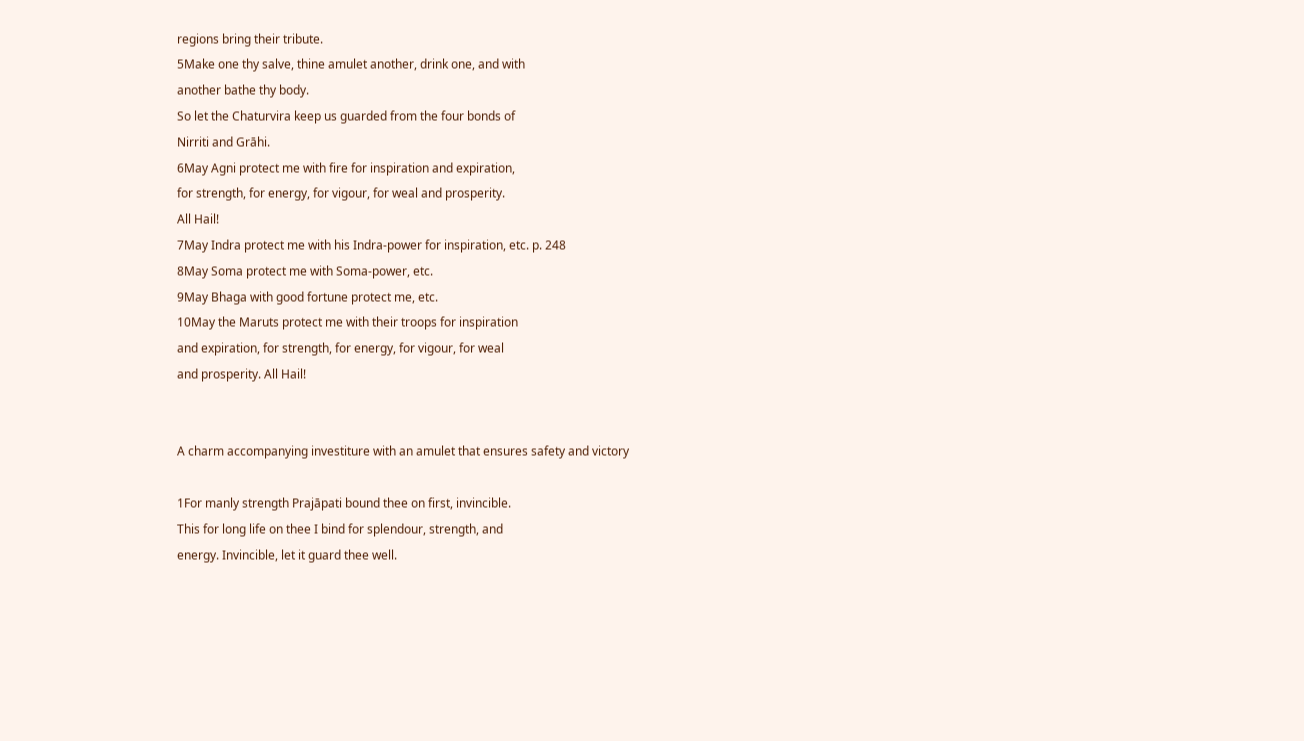regions bring their tribute.
5Make one thy salve, thine amulet another, drink one, and with
another bathe thy body.
So let the Chaturvira keep us guarded from the four bonds of
Nirriti and Grāhi.
6May Agni protect me with fire for inspiration and expiration,
for strength, for energy, for vigour, for weal and prosperity.
All Hail!
7May Indra protect me with his Indra-power for inspiration, etc. p. 248
8May Soma protect me with Soma-power, etc.
9May Bhaga with good fortune protect me, etc.
10May the Maruts protect me with their troops for inspiration
and expiration, for strength, for energy, for vigour, for weal
and prosperity. All Hail!


A charm accompanying investiture with an amulet that ensures safety and victory

1For manly strength Prajāpati bound thee on first, invincible.
This for long life on thee I bind for splendour, strength, and
energy. Invincible, let it guard thee well.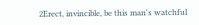2Erect, invincible, be this man's watchful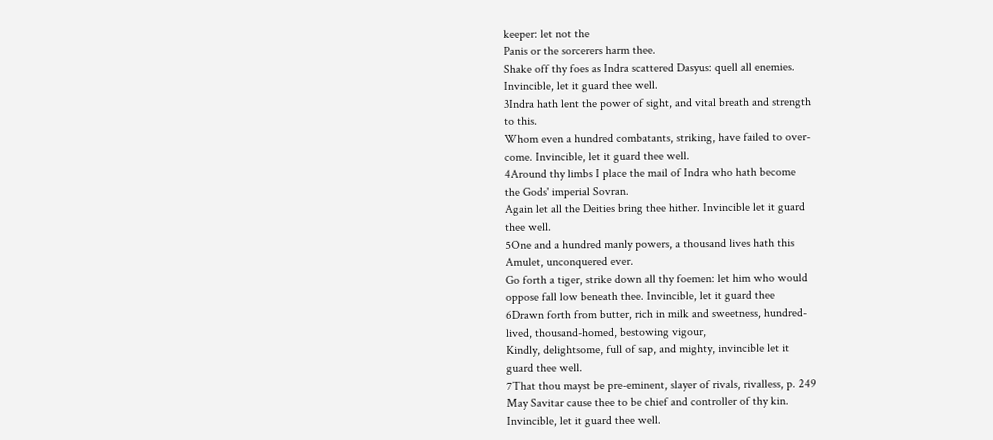keeper: let not the
Panis or the sorcerers harm thee.
Shake off thy foes as Indra scattered Dasyus: quell all enemies.
Invincible, let it guard thee well.
3Indra hath lent the power of sight, and vital breath and strength
to this.
Whom even a hundred combatants, striking, have failed to over-
come. Invincible, let it guard thee well.
4Around thy limbs I place the mail of Indra who hath become
the Gods' imperial Sovran.
Again let all the Deities bring thee hither. Invincible let it guard
thee well.
5One and a hundred manly powers, a thousand lives hath this
Amulet, unconquered ever.
Go forth a tiger, strike down all thy foemen: let him who would
oppose fall low beneath thee. Invincible, let it guard thee
6Drawn forth from butter, rich in milk and sweetness, hundred-
lived, thousand-homed, bestowing vigour,
Kindly, delightsome, full of sap, and mighty, invincible let it
guard thee well.
7That thou mayst be pre-eminent, slayer of rivals, rivalless, p. 249
May Savitar cause thee to be chief and controller of thy kin.
Invincible, let it guard thee well.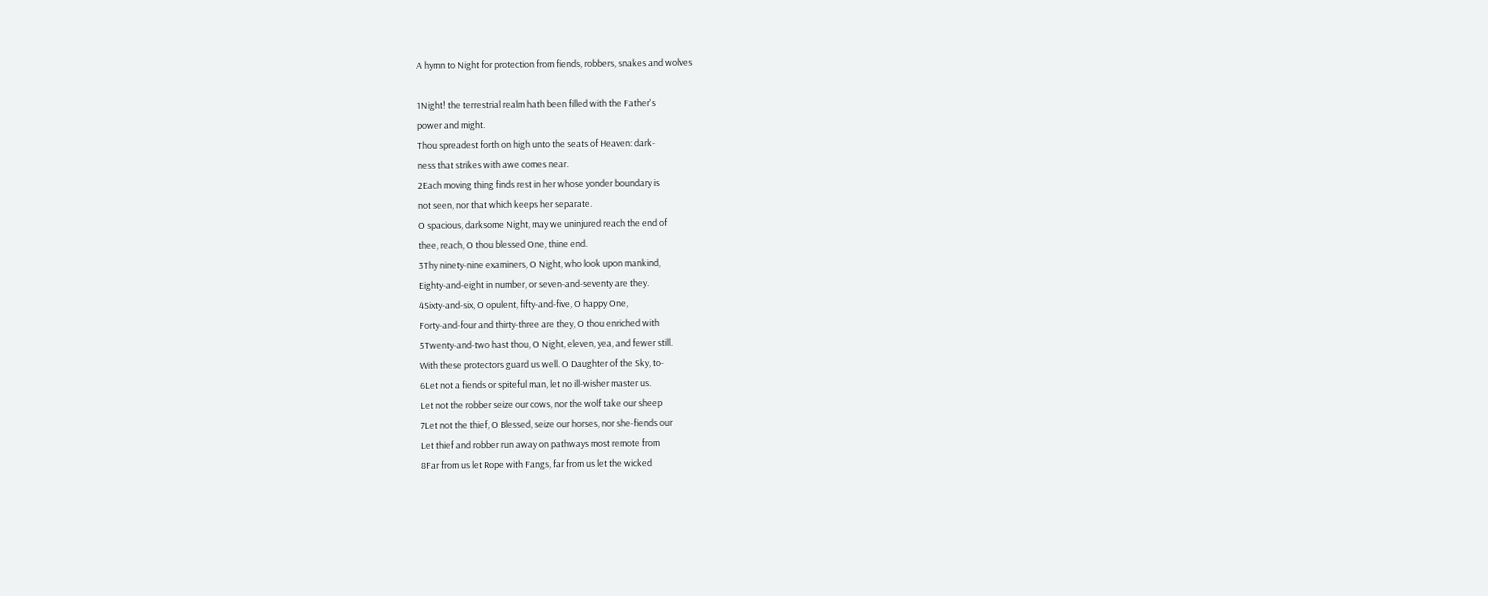A hymn to Night for protection from fiends, robbers, snakes and wolves

1Night! the terrestrial realm hath been filled with the Father's
power and might.
Thou spreadest forth on high unto the seats of Heaven: dark-
ness that strikes with awe comes near.
2Each moving thing finds rest in her whose yonder boundary is
not seen, nor that which keeps her separate.
O spacious, darksome Night, may we uninjured reach the end of
thee, reach, O thou blessed One, thine end.
3Thy ninety-nine examiners, O Night, who look upon mankind,
Eighty-and-eight in number, or seven-and-seventy are they.
4Sixty-and-six, O opulent, fifty-and-five, O happy One,
Forty-and-four and thirty-three are they, O thou enriched with
5Twenty-and-two hast thou, O Night, eleven, yea, and fewer still.
With these protectors guard us well. O Daughter of the Sky, to-
6Let not a fiends or spiteful man, let no ill-wisher master us.
Let not the robber seize our cows, nor the wolf take our sheep
7Let not the thief, O Blessed, seize our horses, nor she-fiends our
Let thief and robber run away on pathways most remote from
8Far from us let Rope with Fangs, far from us let the wicked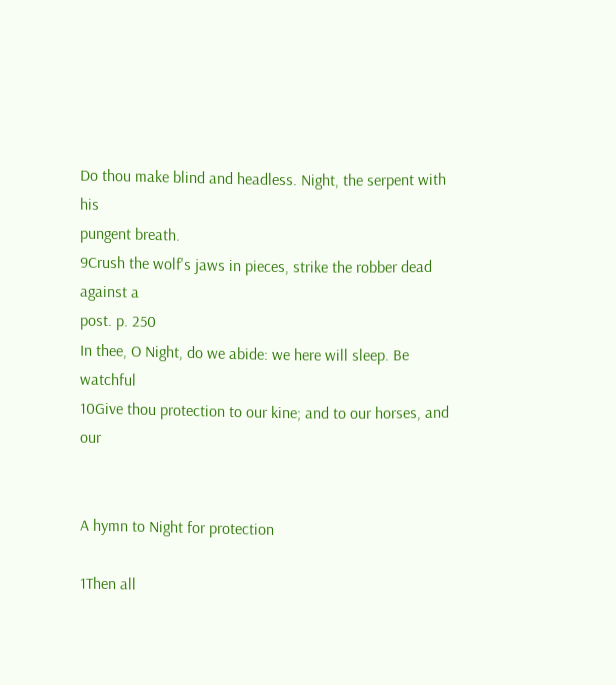Do thou make blind and headless. Night, the serpent with his
pungent breath.
9Crush the wolf's jaws in pieces, strike the robber dead against a
post. p. 250
In thee, O Night, do we abide: we here will sleep. Be watchful
10Give thou protection to our kine; and to our horses, and our


A hymn to Night for protection

1Then all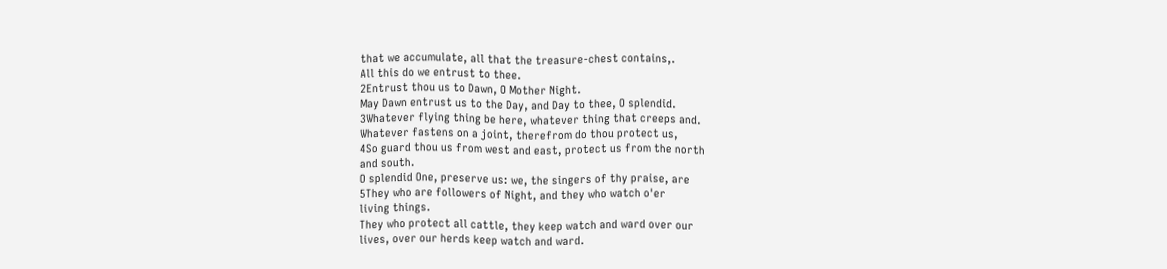that we accumulate, all that the treasure-chest contains,.
All this do we entrust to thee.
2Entrust thou us to Dawn, O Mother Night.
May Dawn entrust us to the Day, and Day to thee, O splendid.
3Whatever flying thing be here, whatever thing that creeps and.
Whatever fastens on a joint, therefrom do thou protect us,
4So guard thou us from west and east, protect us from the north
and south.
O splendid One, preserve us: we, the singers of thy praise, are
5They who are followers of Night, and they who watch o'er
living things.
They who protect all cattle, they keep watch and ward over our
lives, over our herds keep watch and ward.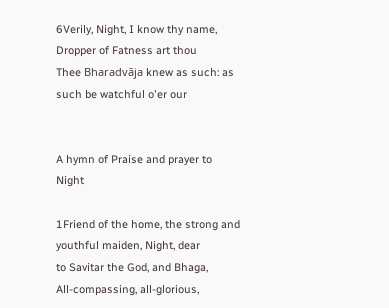6Verily, Night, I know thy name, Dropper of Fatness art thou
Thee Bharadvāja knew as such: as such be watchful o'er our


A hymn of Praise and prayer to Night

1Friend of the home, the strong and youthful maiden, Night, dear
to Savitar the God, and Bhaga,
All-compassing, all-glorious,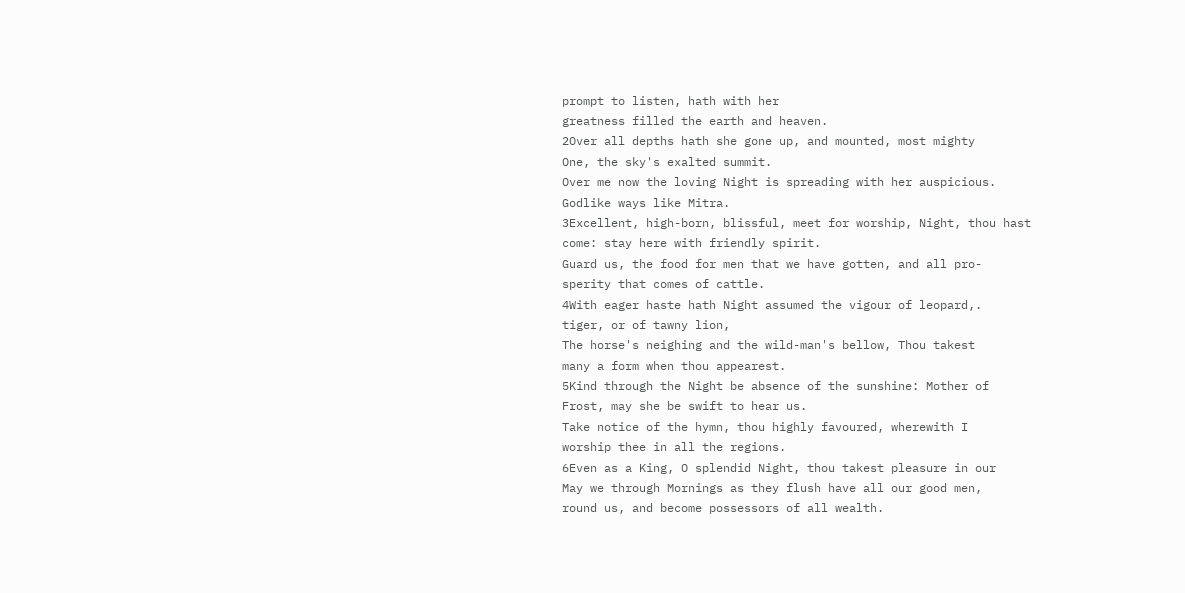prompt to listen, hath with her
greatness filled the earth and heaven.
2Over all depths hath she gone up, and mounted, most mighty
One, the sky's exalted summit.
Over me now the loving Night is spreading with her auspicious.
Godlike ways like Mitra.
3Excellent, high-born, blissful, meet for worship, Night, thou hast
come: stay here with friendly spirit.
Guard us, the food for men that we have gotten, and all pro-
sperity that comes of cattle.
4With eager haste hath Night assumed the vigour of leopard,.
tiger, or of tawny lion,
The horse's neighing and the wild-man's bellow, Thou takest
many a form when thou appearest.
5Kind through the Night be absence of the sunshine: Mother of
Frost, may she be swift to hear us.
Take notice of the hymn, thou highly favoured, wherewith I
worship thee in all the regions.
6Even as a King, O splendid Night, thou takest pleasure in our
May we through Mornings as they flush have all our good men,
round us, and become possessors of all wealth.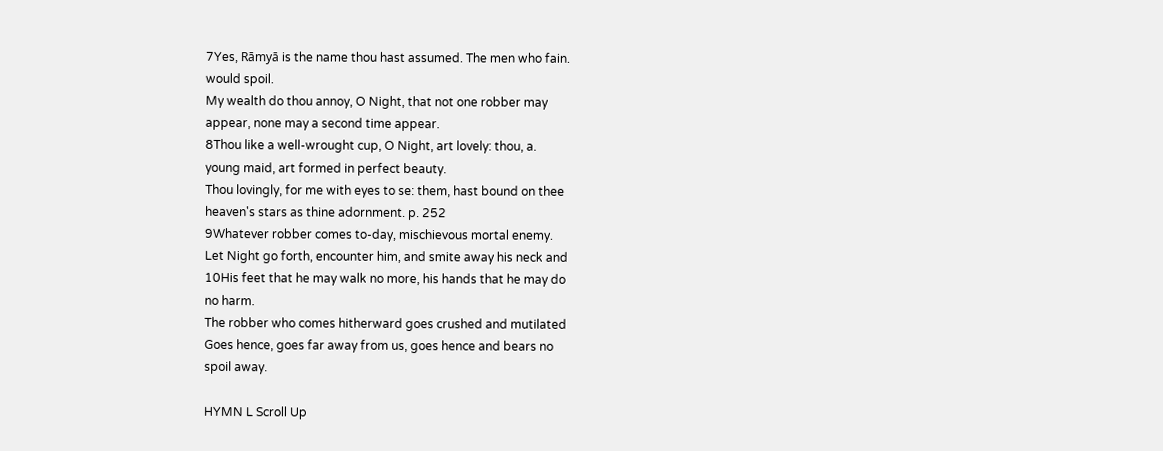7Yes, Rāmyā is the name thou hast assumed. The men who fain.
would spoil.
My wealth do thou annoy, O Night, that not one robber may
appear, none may a second time appear.
8Thou like a well-wrought cup, O Night, art lovely: thou, a.
young maid, art formed in perfect beauty.
Thou lovingly, for me with eyes to se: them, hast bound on thee
heaven's stars as thine adornment. p. 252
9Whatever robber comes to-day, mischievous mortal enemy.
Let Night go forth, encounter him, and smite away his neck and
10His feet that he may walk no more, his hands that he may do
no harm.
The robber who comes hitherward goes crushed and mutilated
Goes hence, goes far away from us, goes hence and bears no
spoil away.

HYMN L Scroll Up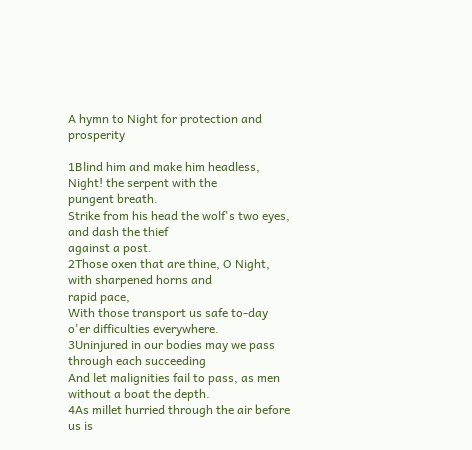A hymn to Night for protection and prosperity

1Blind him and make him headless, Night! the serpent with the
pungent breath.
Strike from his head the wolf's two eyes, and dash the thief
against a post.
2Those oxen that are thine, O Night, with sharpened horns and
rapid pace,
With those transport us safe to-day o'er difficulties everywhere.
3Uninjured in our bodies may we pass through each succeeding
And let malignities fail to pass, as men without a boat the depth.
4As millet hurried through the air before us is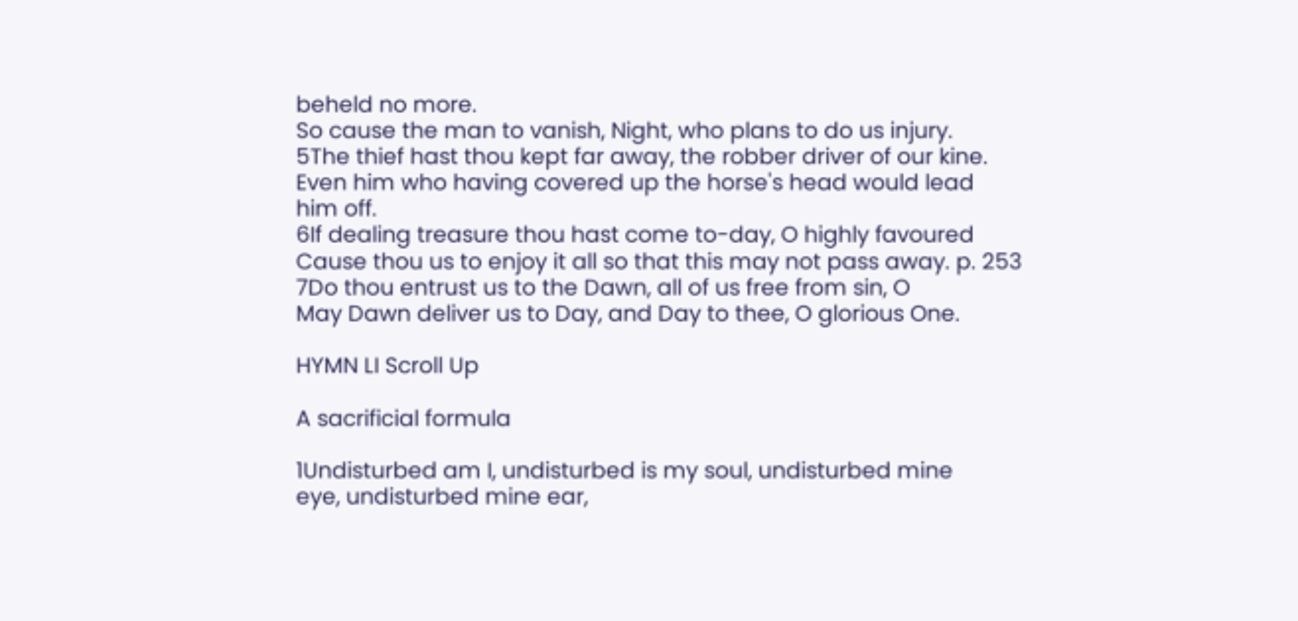beheld no more.
So cause the man to vanish, Night, who plans to do us injury.
5The thief hast thou kept far away, the robber driver of our kine.
Even him who having covered up the horse's head would lead
him off.
6If dealing treasure thou hast come to-day, O highly favoured
Cause thou us to enjoy it all so that this may not pass away. p. 253
7Do thou entrust us to the Dawn, all of us free from sin, O
May Dawn deliver us to Day, and Day to thee, O glorious One.

HYMN LI Scroll Up

A sacrificial formula

1Undisturbed am I, undisturbed is my soul, undisturbed mine
eye, undisturbed mine ear,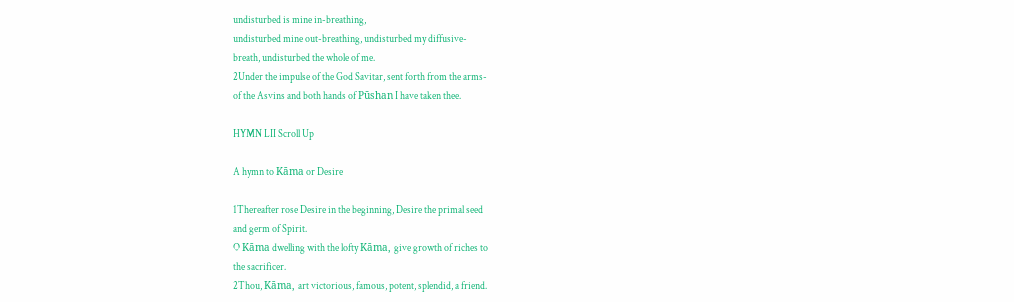undisturbed is mine in-breathing,
undisturbed mine out-breathing, undisturbed my diffusive-
breath, undisturbed the whole of me.
2Under the impulse of the God Savitar, sent forth from the arms-
of the Asvins and both hands of Pūshan I have taken thee.

HYMN LII Scroll Up

A hymn to Kāma or Desire

1Thereafter rose Desire in the beginning, Desire the primal seed
and germ of Spirit.
O Kāma dwelling with the lofty Kāma, give growth of riches to
the sacrificer.
2Thou, Kāma, art victorious, famous, potent, splendid, a friend.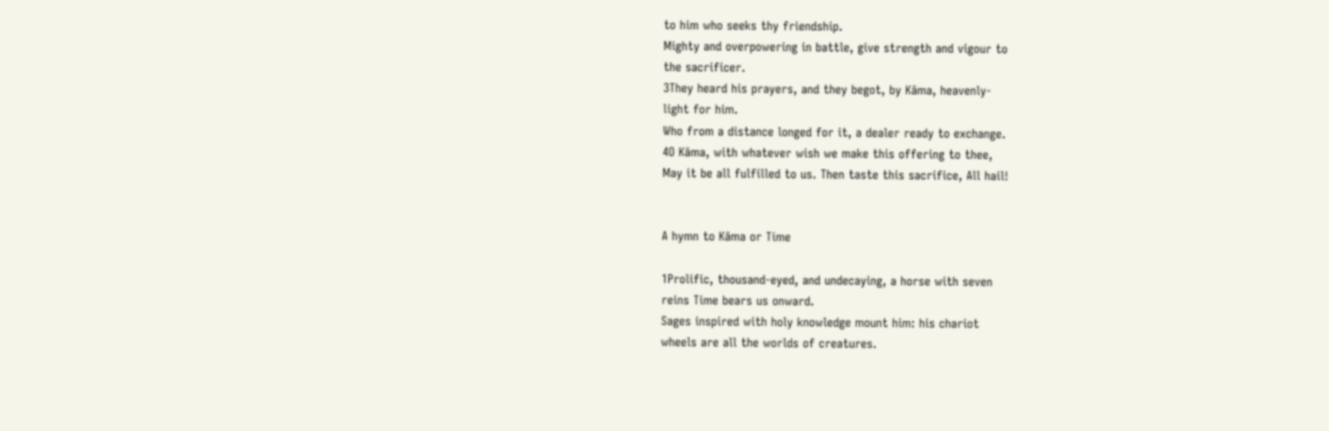to him who seeks thy friendship.
Mighty and overpowering in battle, give strength and vigour to
the sacrificer.
3They heard his prayers, and they begot, by Kāma, heavenly-
light for him.
Who from a distance longed for it, a dealer ready to exchange.
4O Kāma, with whatever wish we make this offering to thee,
May it be all fulfilled to us. Then taste this sacrifice, All hail!


A hymn to Kāma or Time

1Prolific, thousand-eyed, and undecaying, a horse with seven
reins Time bears us onward.
Sages inspired with holy knowledge mount him: his chariot
wheels are all the worlds of creatures.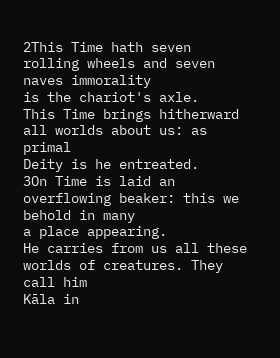2This Time hath seven rolling wheels and seven naves immorality
is the chariot's axle.
This Time brings hitherward all worlds about us: as primal
Deity is he entreated.
3On Time is laid an overflowing beaker: this we behold in many
a place appearing.
He carries from us all these worlds of creatures. They call him
Kāla in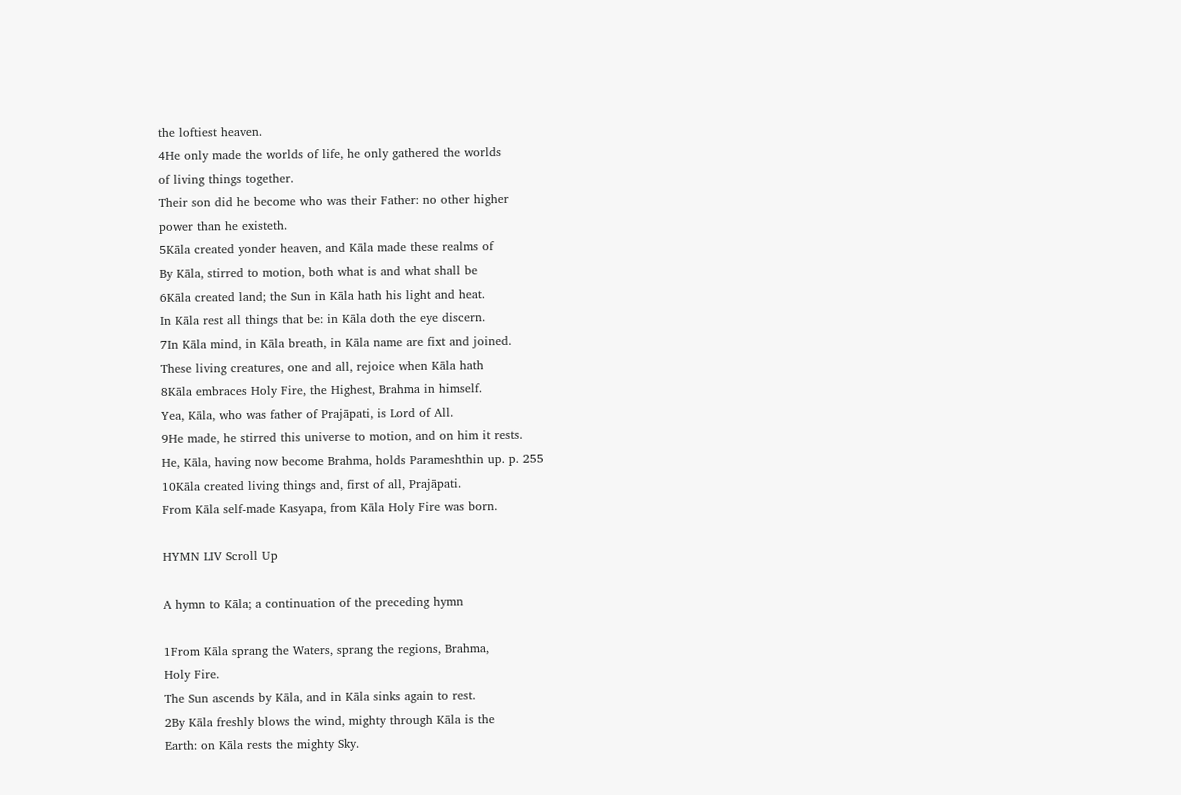the loftiest heaven.
4He only made the worlds of life, he only gathered the worlds
of living things together.
Their son did he become who was their Father: no other higher
power than he existeth.
5Kāla created yonder heaven, and Kāla made these realms of
By Kāla, stirred to motion, both what is and what shall be
6Kāla created land; the Sun in Kāla hath his light and heat.
In Kāla rest all things that be: in Kāla doth the eye discern.
7In Kāla mind, in Kāla breath, in Kāla name are fixt and joined.
These living creatures, one and all, rejoice when Kāla hath
8Kāla embraces Holy Fire, the Highest, Brahma in himself.
Yea, Kāla, who was father of Prajāpati, is Lord of All.
9He made, he stirred this universe to motion, and on him it rests.
He, Kāla, having now become Brahma, holds Parameshthin up. p. 255
10Kāla created living things and, first of all, Prajāpati.
From Kāla self-made Kasyapa, from Kāla Holy Fire was born.

HYMN LIV Scroll Up

A hymn to Kāla; a continuation of the preceding hymn

1From Kāla sprang the Waters, sprang the regions, Brahma,
Holy Fire.
The Sun ascends by Kāla, and in Kāla sinks again to rest.
2By Kāla freshly blows the wind, mighty through Kāla is the
Earth: on Kāla rests the mighty Sky.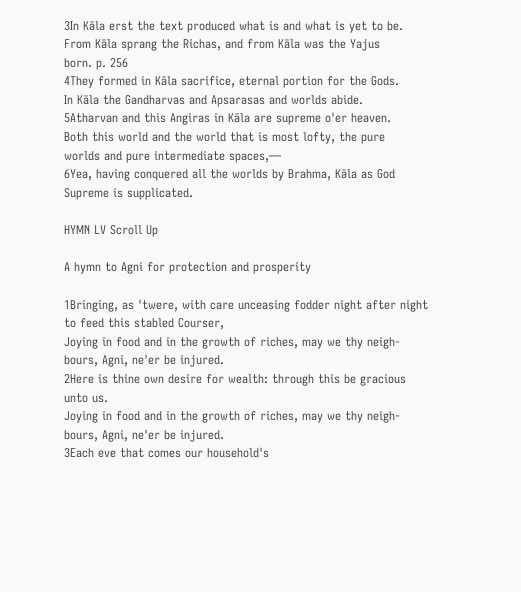3In Kāla erst the text produced what is and what is yet to be.
From Kāla sprang the Richas, and from Kāla was the Yajus
born. p. 256
4They formed in Kāla sacrifice, eternal portion for the Gods.
In Kāla the Gandharvas and Apsarasas and worlds abide.
5Atharvan and this Angiras in Kāla are supreme o'er heaven.
Both this world and the world that is most lofty, the pure
worlds and pure intermediate spaces,—
6Yea, having conquered all the worlds by Brahma, Kāla as God
Supreme is supplicated.

HYMN LV Scroll Up

A hymn to Agni for protection and prosperity

1Bringing, as 'twere, with care unceasing fodder night after night
to feed this stabled Courser,
Joying in food and in the growth of riches, may we thy neigh-
bours, Agni, ne'er be injured.
2Here is thine own desire for wealth: through this be gracious
unto us.
Joying in food and in the growth of riches, may we thy neigh-
bours, Agni, ne'er be injured.
3Each eve that comes our household's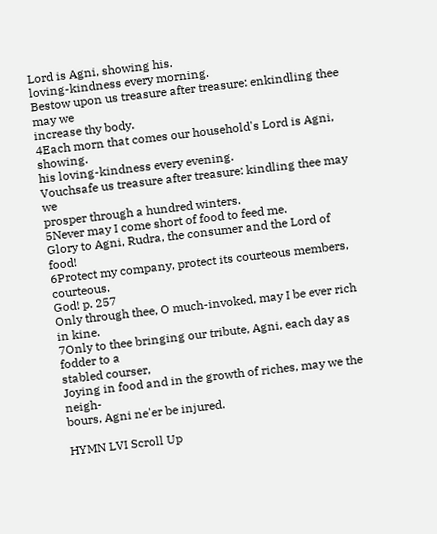Lord is Agni, showing his.
loving-kindness every morning.
Bestow upon us treasure after treasure: enkindling thee may we
increase thy body.
4Each morn that comes our household's Lord is Agni, showing.
his loving-kindness every evening.
Vouchsafe us treasure after treasure: kindling thee may we
prosper through a hundred winters.
5Never may I come short of food to feed me.
Glory to Agni, Rudra, the consumer and the Lord of food!
6Protect my company, protect its courteous members, courteous.
God! p. 257
Only through thee, O much-invoked, may I be ever rich in kine.
7Only to thee bringing our tribute, Agni, each day as fodder to a
stabled courser,
Joying in food and in the growth of riches, may we the neigh-
bours, Agni ne'er be injured.

HYMN LVI Scroll Up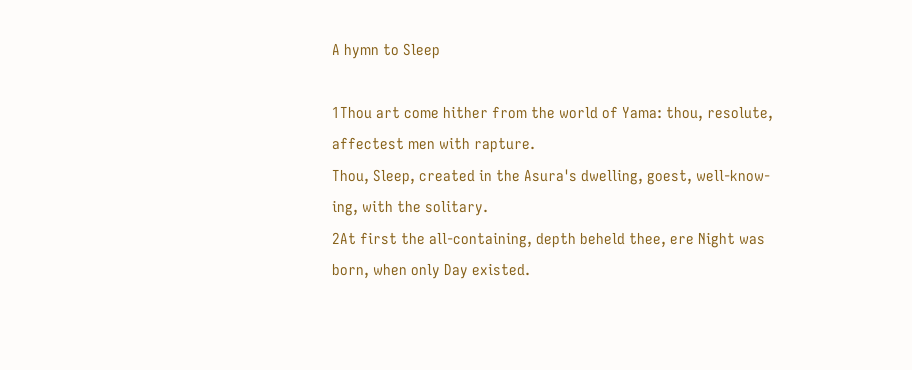A hymn to Sleep

1Thou art come hither from the world of Yama: thou, resolute,
affectest men with rapture.
Thou, Sleep, created in the Asura's dwelling, goest, well-know-
ing, with the solitary.
2At first the all-containing, depth beheld thee, ere Night was
born, when only Day existed.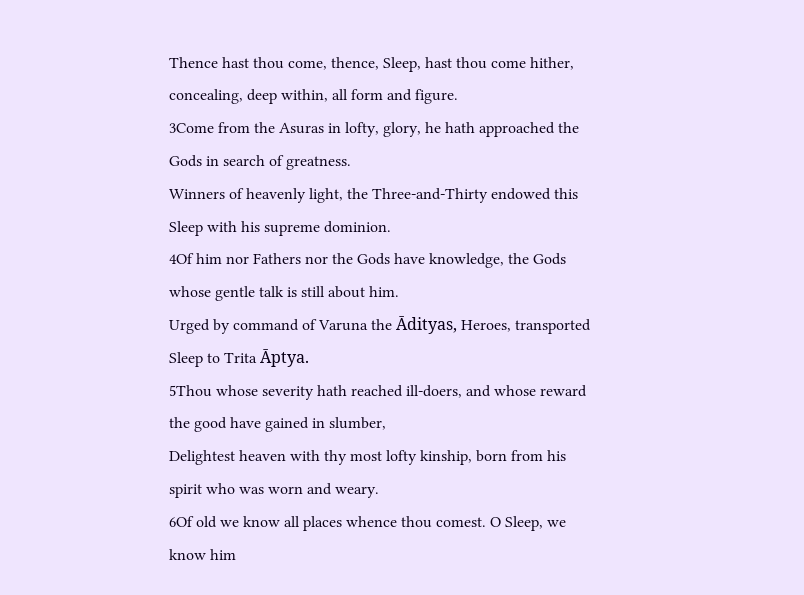Thence hast thou come, thence, Sleep, hast thou come hither,
concealing, deep within, all form and figure.
3Come from the Asuras in lofty, glory, he hath approached the
Gods in search of greatness.
Winners of heavenly light, the Three-and-Thirty endowed this
Sleep with his supreme dominion.
4Of him nor Fathers nor the Gods have knowledge, the Gods
whose gentle talk is still about him.
Urged by command of Varuna the Ādityas, Heroes, transported
Sleep to Trita Āptya.
5Thou whose severity hath reached ill-doers, and whose reward
the good have gained in slumber,
Delightest heaven with thy most lofty kinship, born from his
spirit who was worn and weary.
6Of old we know all places whence thou comest. O Sleep, we
know him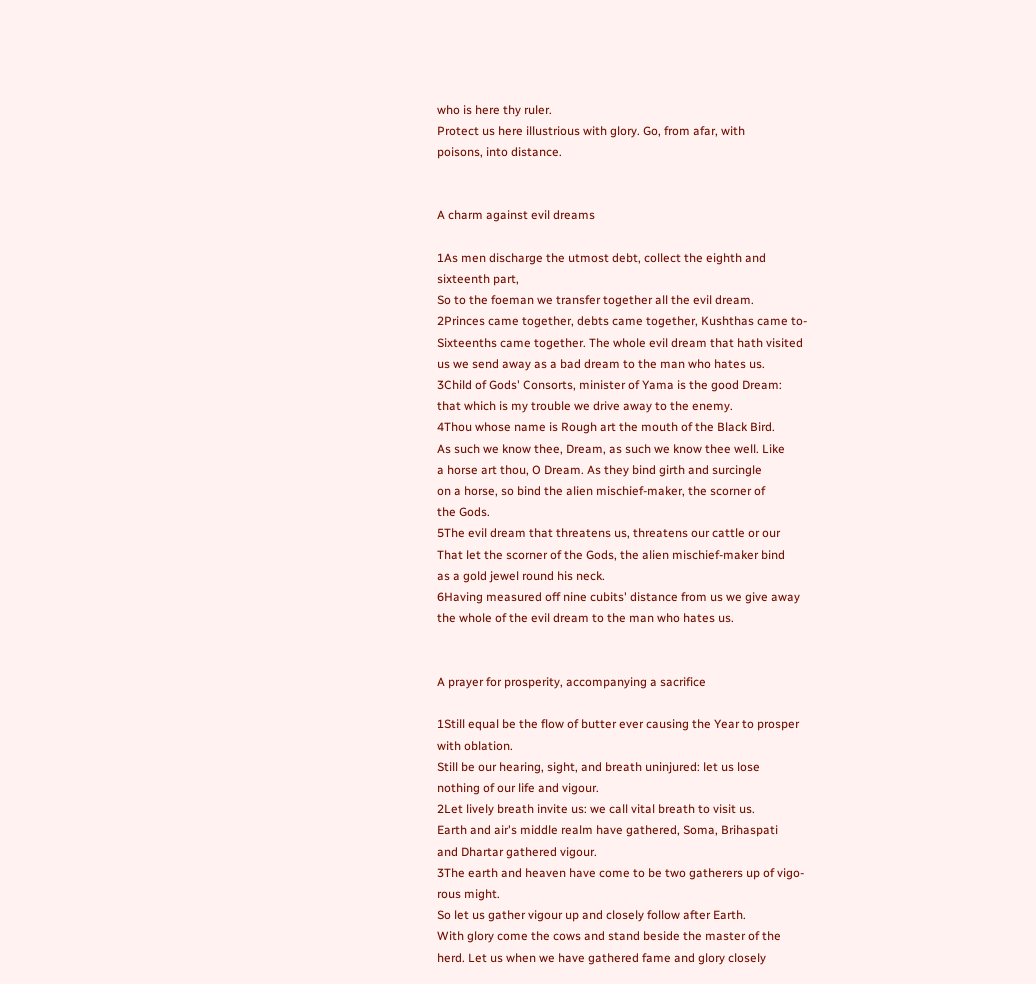who is here thy ruler.
Protect us here illustrious with glory. Go, from afar, with
poisons, into distance.


A charm against evil dreams

1As men discharge the utmost debt, collect the eighth and
sixteenth part,
So to the foeman we transfer together all the evil dream.
2Princes came together, debts came together, Kushthas came to-
Sixteenths came together. The whole evil dream that hath visited
us we send away as a bad dream to the man who hates us.
3Child of Gods' Consorts, minister of Yama is the good Dream:
that which is my trouble we drive away to the enemy.
4Thou whose name is Rough art the mouth of the Black Bird.
As such we know thee, Dream, as such we know thee well. Like
a horse art thou, O Dream. As they bind girth and surcingle
on a horse, so bind the alien mischief-maker, the scorner of
the Gods.
5The evil dream that threatens us, threatens our cattle or our
That let the scorner of the Gods, the alien mischief-maker bind
as a gold jewel round his neck.
6Having measured off nine cubits' distance from us we give away
the whole of the evil dream to the man who hates us.


A prayer for prosperity, accompanying a sacrifice

1Still equal be the flow of butter ever causing the Year to prosper
with oblation.
Still be our hearing, sight, and breath uninjured: let us lose
nothing of our life and vigour.
2Let lively breath invite us: we call vital breath to visit us.
Earth and air's middle realm have gathered, Soma, Brihaspati
and Dhartar gathered vigour.
3The earth and heaven have come to be two gatherers up of vigo-
rous might.
So let us gather vigour up and closely follow after Earth.
With glory come the cows and stand beside the master of the
herd. Let us when we have gathered fame and glory closely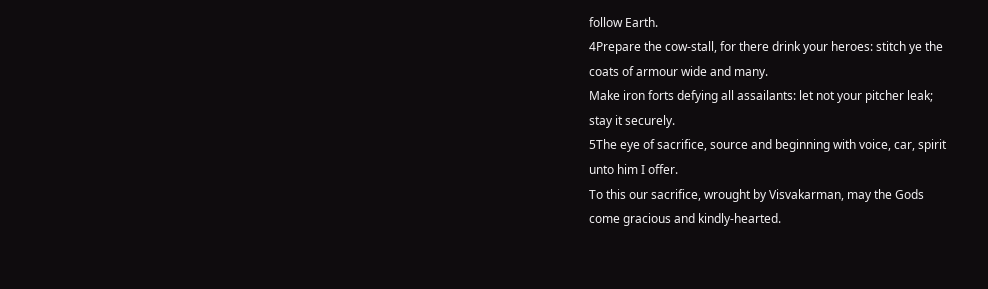follow Earth.
4Prepare the cow-stall, for there drink your heroes: stitch ye the
coats of armour wide and many.
Make iron forts defying all assailants: let not your pitcher leak;
stay it securely.
5The eye of sacrifice, source and beginning with voice, car, spirit
unto him I offer.
To this our sacrifice, wrought by Visvakarman, may the Gods
come gracious and kindly-hearted.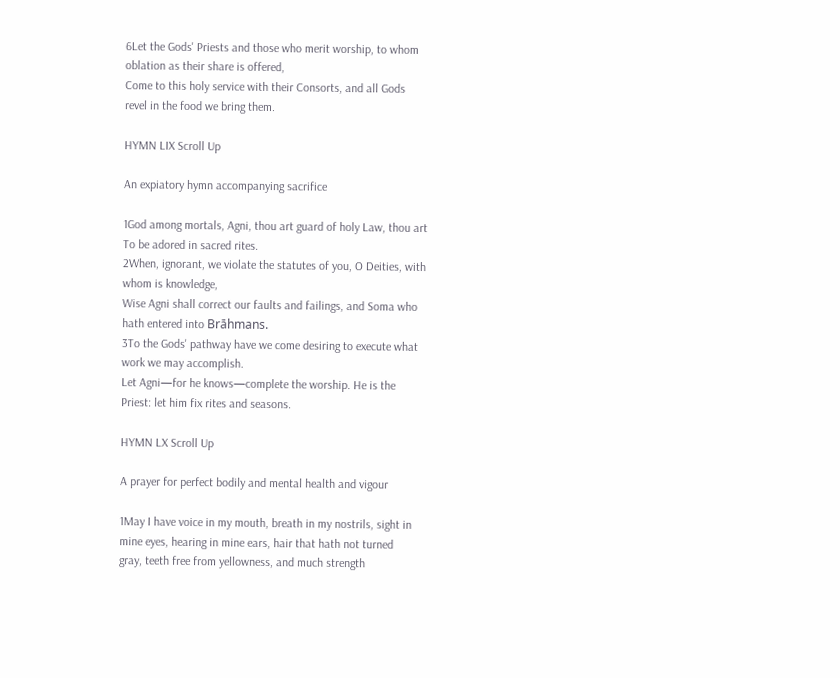6Let the Gods' Priests and those who merit worship, to whom
oblation as their share is offered,
Come to this holy service with their Consorts, and all Gods
revel in the food we bring them.

HYMN LIX Scroll Up

An expiatory hymn accompanying sacrifice

1God among mortals, Agni, thou art guard of holy Law, thou art
To be adored in sacred rites.
2When, ignorant, we violate the statutes of you, O Deities, with
whom is knowledge,
Wise Agni shall correct our faults and failings, and Soma who
hath entered into Brāhmans.
3To the Gods' pathway have we come desiring to execute what
work we may accomplish.
Let Agni—for he knows—complete the worship. He is the
Priest: let him fix rites and seasons.

HYMN LX Scroll Up

A prayer for perfect bodily and mental health and vigour

1May I have voice in my mouth, breath in my nostrils, sight in
mine eyes, hearing in mine ears, hair that hath not turned
gray, teeth free from yellowness, and much strength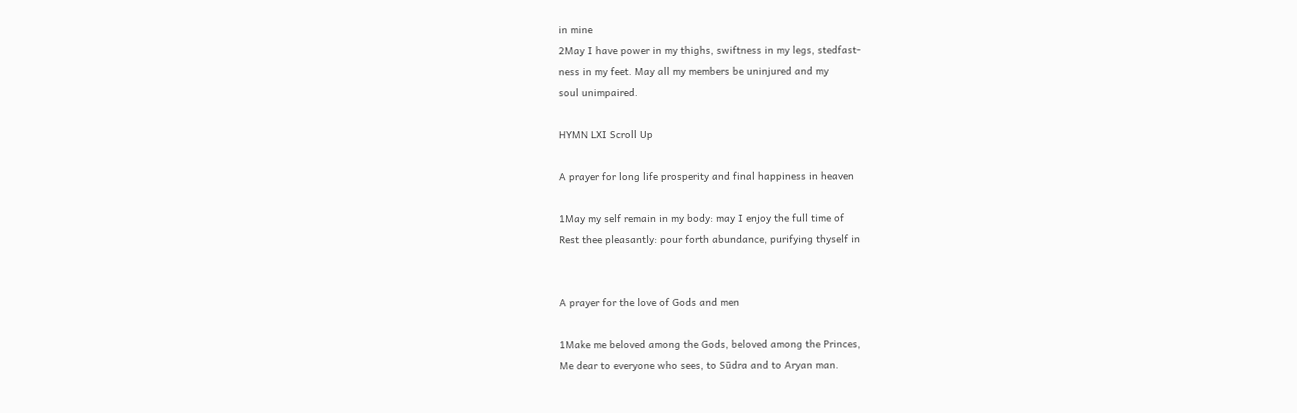in mine
2May I have power in my thighs, swiftness in my legs, stedfast-
ness in my feet. May all my members be uninjured and my
soul unimpaired.

HYMN LXI Scroll Up

A prayer for long life prosperity and final happiness in heaven

1May my self remain in my body: may I enjoy the full time of
Rest thee pleasantly: pour forth abundance, purifying thyself in


A prayer for the love of Gods and men

1Make me beloved among the Gods, beloved among the Princes,
Me dear to everyone who sees, to Sūdra and to Aryan man.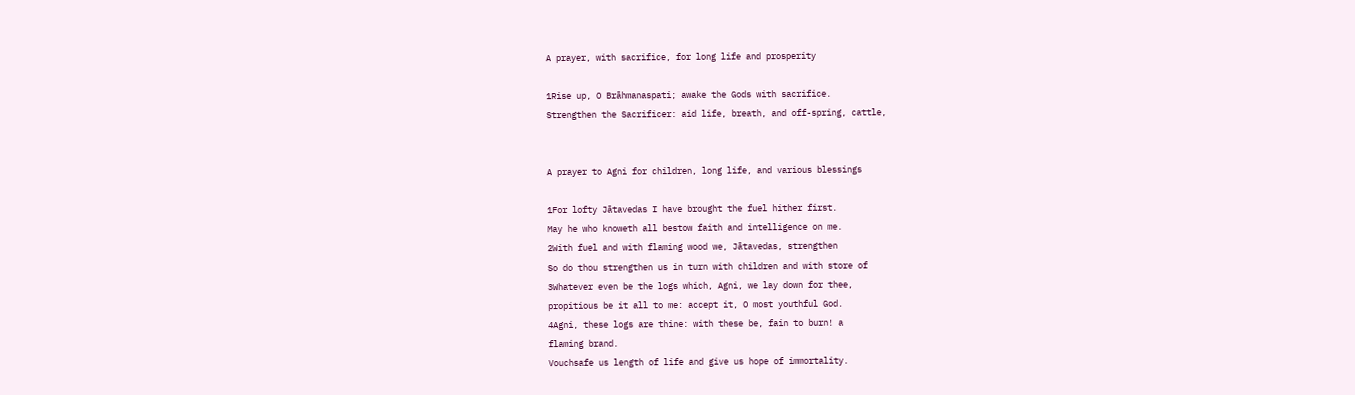A prayer, with sacrifice, for long life and prosperity

1Rise up, O Brāhmanaspati; awake the Gods with sacrifice.
Strengthen the Sacrificer: aid life, breath, and off-spring, cattle,


A prayer to Agni for children, long life, and various blessings

1For lofty Jātavedas I have brought the fuel hither first.
May he who knoweth all bestow faith and intelligence on me.
2With fuel and with flaming wood we, Jātavedas, strengthen
So do thou strengthen us in turn with children and with store of
3Whatever even be the logs which, Agni, we lay down for thee,
propitious be it all to me: accept it, O most youthful God.
4Agni, these logs are thine: with these be, fain to burn! a
flaming brand.
Vouchsafe us length of life and give us hope of immortality.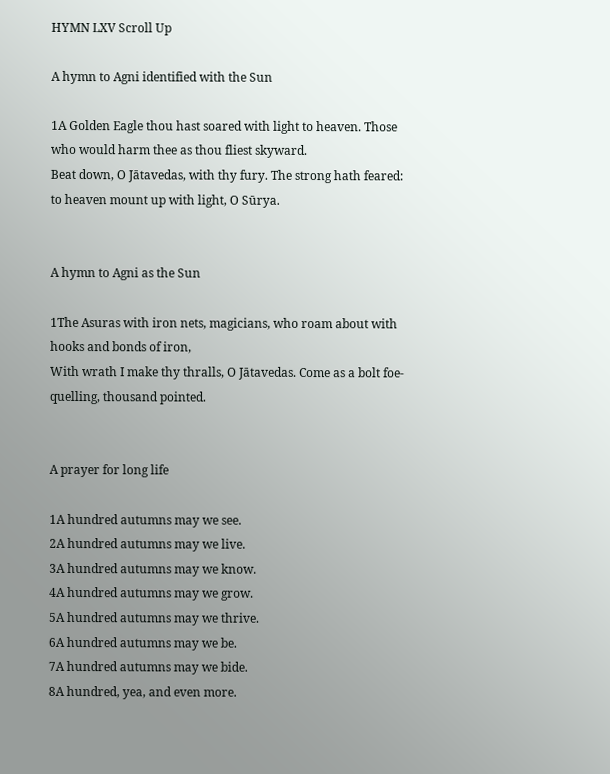HYMN LXV Scroll Up

A hymn to Agni identified with the Sun

1A Golden Eagle thou hast soared with light to heaven. Those
who would harm thee as thou fliest skyward.
Beat down, O Jātavedas, with thy fury. The strong hath feared:
to heaven mount up with light, O Sūrya.


A hymn to Agni as the Sun

1The Asuras with iron nets, magicians, who roam about with
hooks and bonds of iron,
With wrath I make thy thralls, O Jātavedas. Come as a bolt foe-
quelling, thousand pointed.


A prayer for long life

1A hundred autumns may we see.
2A hundred autumns may we live.
3A hundred autumns may we know.
4A hundred autumns may we grow.
5A hundred autumns may we thrive.
6A hundred autumns may we be.
7A hundred autumns may we bide.
8A hundred, yea, and even more.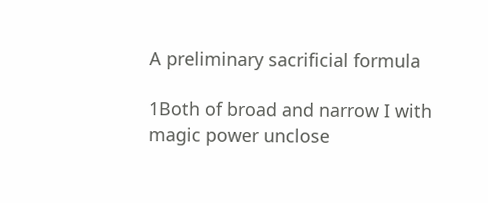A preliminary sacrificial formula

1Both of broad and narrow I with magic power unclose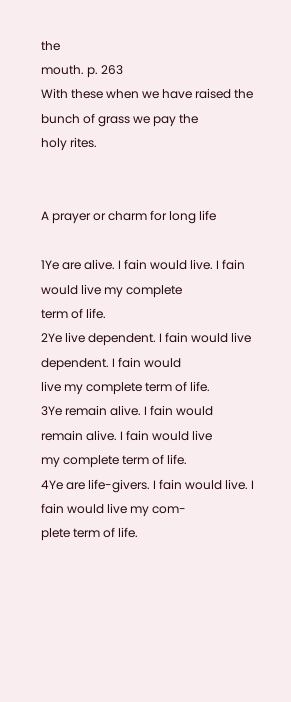the
mouth. p. 263
With these when we have raised the bunch of grass we pay the
holy rites.


A prayer or charm for long life

1Ye are alive. I fain would live. I fain would live my complete
term of life.
2Ye live dependent. I fain would live dependent. I fain would
live my complete term of life.
3Ye remain alive. I fain would remain alive. I fain would live
my complete term of life.
4Ye are life-givers. I fain would live. I fain would live my com-
plete term of life.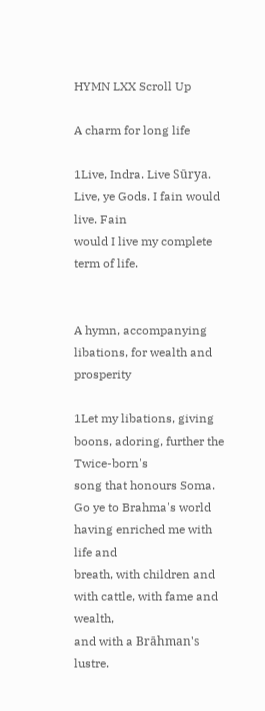HYMN LXX Scroll Up

A charm for long life

1Live, Indra. Live Sūrya. Live, ye Gods. I fain would live. Fain
would I live my complete term of life.


A hymn, accompanying libations, for wealth and prosperity

1Let my libations, giving boons, adoring, further the Twice-born's
song that honours Soma.
Go ye to Brahma's world having enriched me with life and
breath, with children and with cattle, with fame and wealth,
and with a Brāhman's lustre.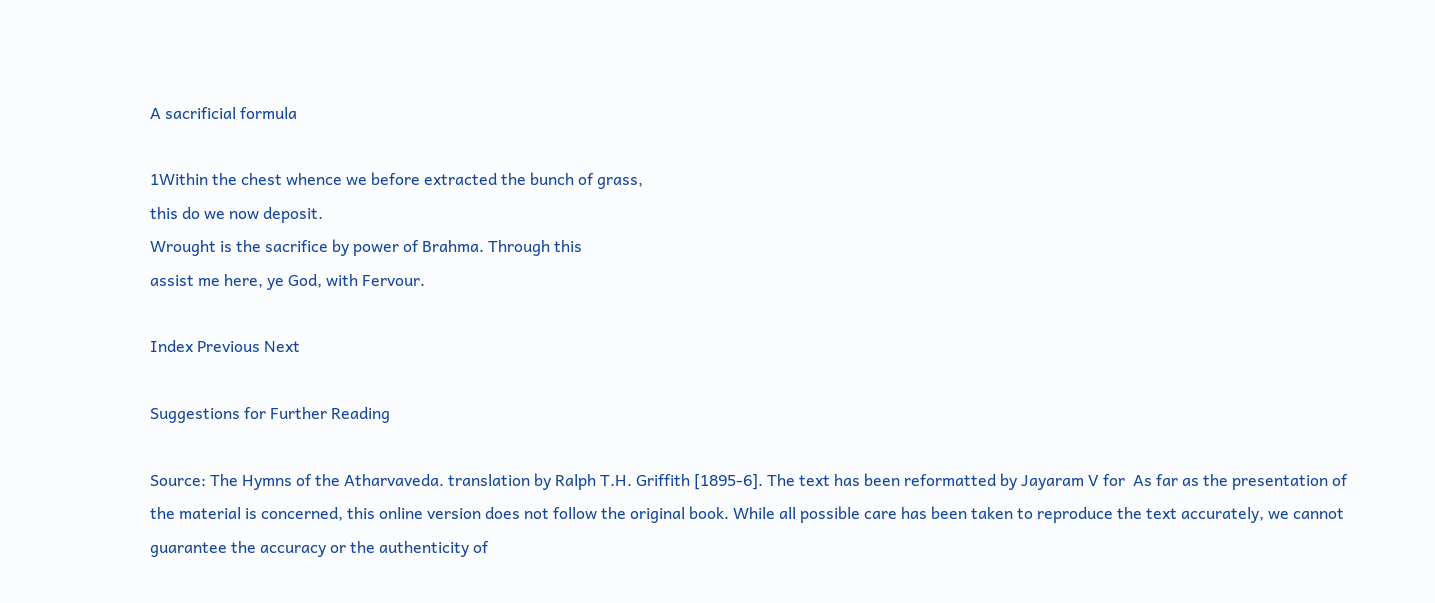A sacrificial formula

1Within the chest whence we before extracted the bunch of grass,
this do we now deposit.
Wrought is the sacrifice by power of Brahma. Through this
assist me here, ye God, with Fervour.

Index Previous Next

Suggestions for Further Reading

Source: The Hymns of the Atharvaveda. translation by Ralph T.H. Griffith [1895-6]. The text has been reformatted by Jayaram V for  As far as the presentation of the material is concerned, this online version does not follow the original book. While all possible care has been taken to reproduce the text accurately, we cannot guarantee the accuracy or the authenticity of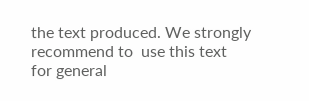the text produced. We strongly recommend to  use this text for general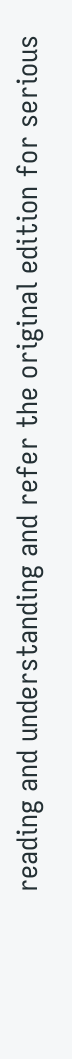reading and understanding and refer the original edition for serious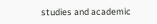studies and academic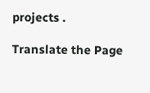projects .

Translate the Page